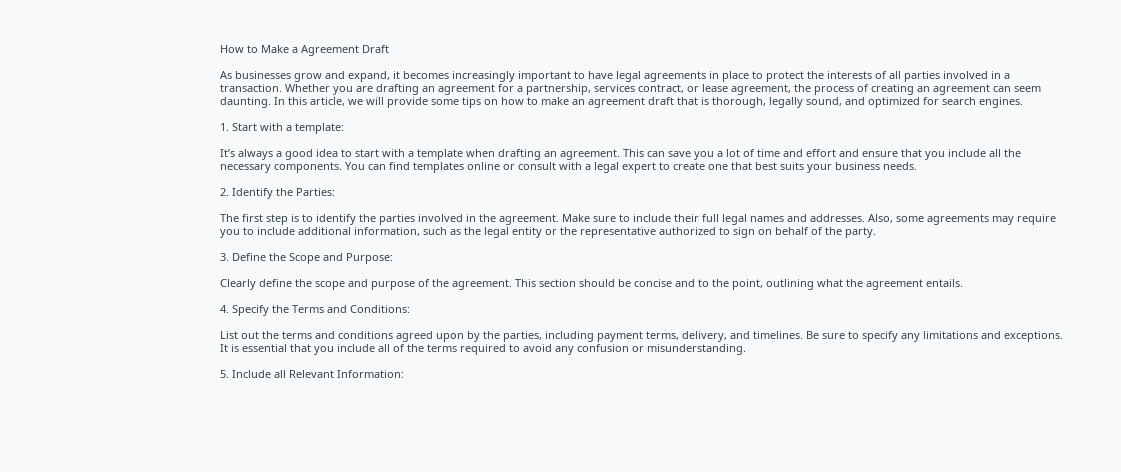How to Make a Agreement Draft

As businesses grow and expand, it becomes increasingly important to have legal agreements in place to protect the interests of all parties involved in a transaction. Whether you are drafting an agreement for a partnership, services contract, or lease agreement, the process of creating an agreement can seem daunting. In this article, we will provide some tips on how to make an agreement draft that is thorough, legally sound, and optimized for search engines.

1. Start with a template:

It’s always a good idea to start with a template when drafting an agreement. This can save you a lot of time and effort and ensure that you include all the necessary components. You can find templates online or consult with a legal expert to create one that best suits your business needs.

2. Identify the Parties:

The first step is to identify the parties involved in the agreement. Make sure to include their full legal names and addresses. Also, some agreements may require you to include additional information, such as the legal entity or the representative authorized to sign on behalf of the party.

3. Define the Scope and Purpose:

Clearly define the scope and purpose of the agreement. This section should be concise and to the point, outlining what the agreement entails.

4. Specify the Terms and Conditions:

List out the terms and conditions agreed upon by the parties, including payment terms, delivery, and timelines. Be sure to specify any limitations and exceptions. It is essential that you include all of the terms required to avoid any confusion or misunderstanding.

5. Include all Relevant Information: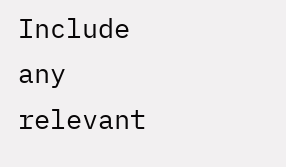Include any relevant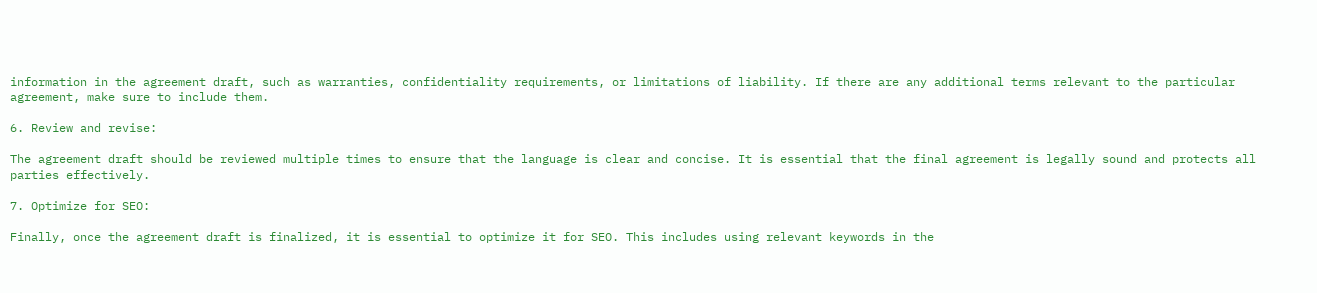information in the agreement draft, such as warranties, confidentiality requirements, or limitations of liability. If there are any additional terms relevant to the particular agreement, make sure to include them.

6. Review and revise:

The agreement draft should be reviewed multiple times to ensure that the language is clear and concise. It is essential that the final agreement is legally sound and protects all parties effectively.

7. Optimize for SEO:

Finally, once the agreement draft is finalized, it is essential to optimize it for SEO. This includes using relevant keywords in the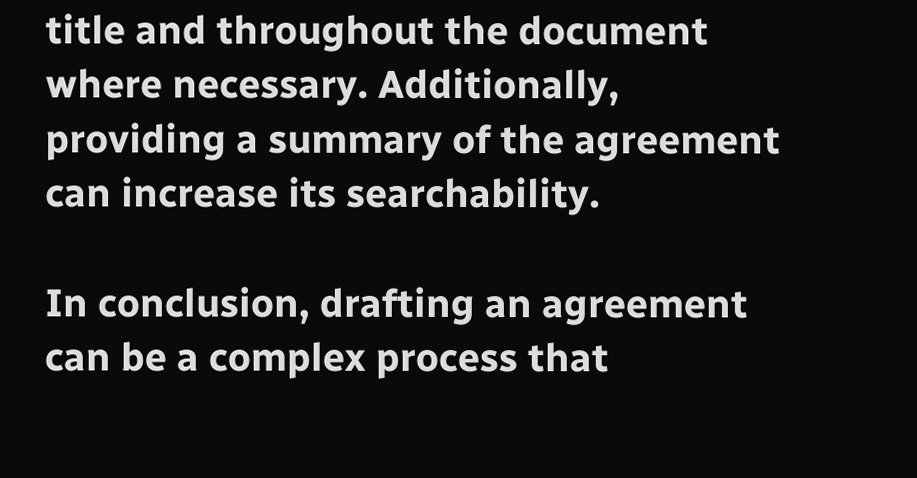title and throughout the document where necessary. Additionally, providing a summary of the agreement can increase its searchability.

In conclusion, drafting an agreement can be a complex process that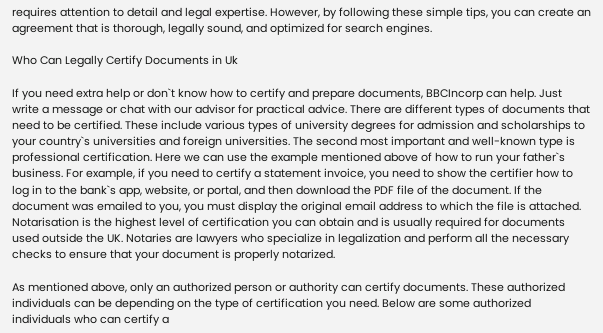requires attention to detail and legal expertise. However, by following these simple tips, you can create an agreement that is thorough, legally sound, and optimized for search engines.

Who Can Legally Certify Documents in Uk

If you need extra help or don`t know how to certify and prepare documents, BBCIncorp can help. Just write a message or chat with our advisor for practical advice. There are different types of documents that need to be certified. These include various types of university degrees for admission and scholarships to your country`s universities and foreign universities. The second most important and well-known type is professional certification. Here we can use the example mentioned above of how to run your father`s business. For example, if you need to certify a statement invoice, you need to show the certifier how to log in to the bank`s app, website, or portal, and then download the PDF file of the document. If the document was emailed to you, you must display the original email address to which the file is attached. Notarisation is the highest level of certification you can obtain and is usually required for documents used outside the UK. Notaries are lawyers who specialize in legalization and perform all the necessary checks to ensure that your document is properly notarized.

As mentioned above, only an authorized person or authority can certify documents. These authorized individuals can be depending on the type of certification you need. Below are some authorized individuals who can certify a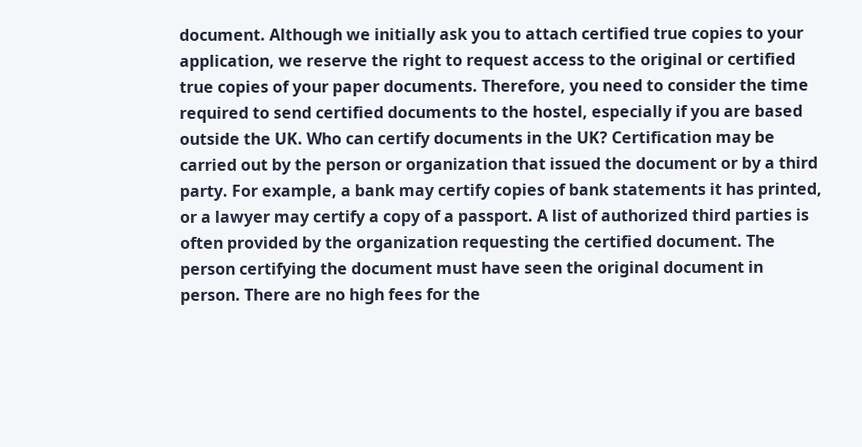document. Although we initially ask you to attach certified true copies to your application, we reserve the right to request access to the original or certified true copies of your paper documents. Therefore, you need to consider the time required to send certified documents to the hostel, especially if you are based outside the UK. Who can certify documents in the UK? Certification may be carried out by the person or organization that issued the document or by a third party. For example, a bank may certify copies of bank statements it has printed, or a lawyer may certify a copy of a passport. A list of authorized third parties is often provided by the organization requesting the certified document. The person certifying the document must have seen the original document in person. There are no high fees for the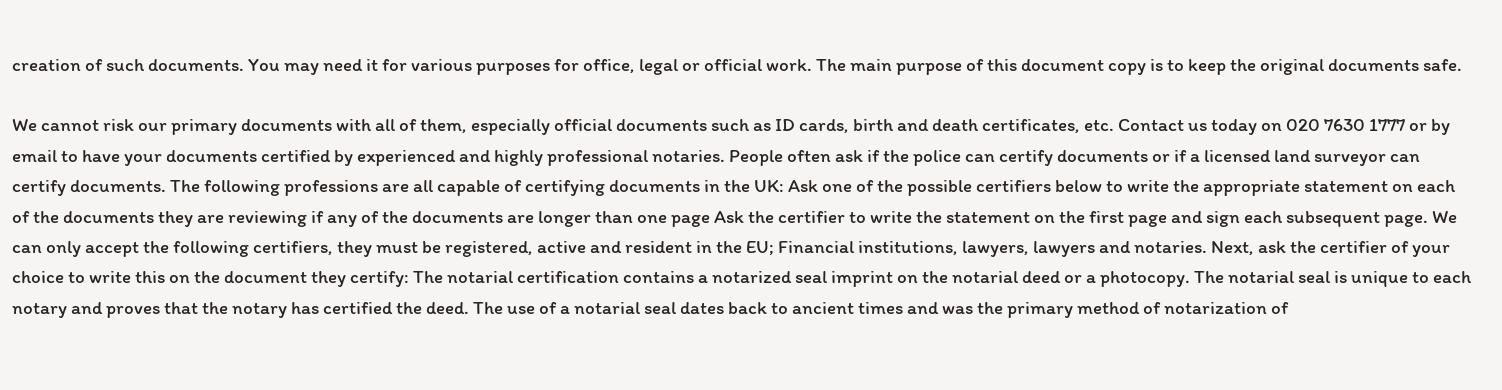creation of such documents. You may need it for various purposes for office, legal or official work. The main purpose of this document copy is to keep the original documents safe.

We cannot risk our primary documents with all of them, especially official documents such as ID cards, birth and death certificates, etc. Contact us today on 020 7630 1777 or by email to have your documents certified by experienced and highly professional notaries. People often ask if the police can certify documents or if a licensed land surveyor can certify documents. The following professions are all capable of certifying documents in the UK: Ask one of the possible certifiers below to write the appropriate statement on each of the documents they are reviewing if any of the documents are longer than one page Ask the certifier to write the statement on the first page and sign each subsequent page. We can only accept the following certifiers, they must be registered, active and resident in the EU; Financial institutions, lawyers, lawyers and notaries. Next, ask the certifier of your choice to write this on the document they certify: The notarial certification contains a notarized seal imprint on the notarial deed or a photocopy. The notarial seal is unique to each notary and proves that the notary has certified the deed. The use of a notarial seal dates back to ancient times and was the primary method of notarization of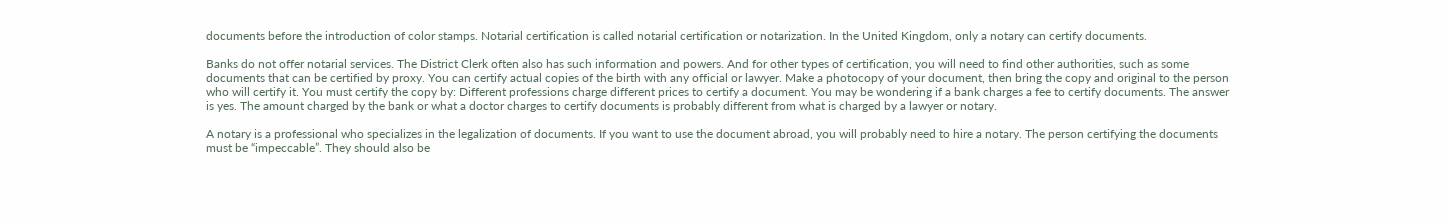documents before the introduction of color stamps. Notarial certification is called notarial certification or notarization. In the United Kingdom, only a notary can certify documents.

Banks do not offer notarial services. The District Clerk often also has such information and powers. And for other types of certification, you will need to find other authorities, such as some documents that can be certified by proxy. You can certify actual copies of the birth with any official or lawyer. Make a photocopy of your document, then bring the copy and original to the person who will certify it. You must certify the copy by: Different professions charge different prices to certify a document. You may be wondering if a bank charges a fee to certify documents. The answer is yes. The amount charged by the bank or what a doctor charges to certify documents is probably different from what is charged by a lawyer or notary.

A notary is a professional who specializes in the legalization of documents. If you want to use the document abroad, you will probably need to hire a notary. The person certifying the documents must be “impeccable”. They should also be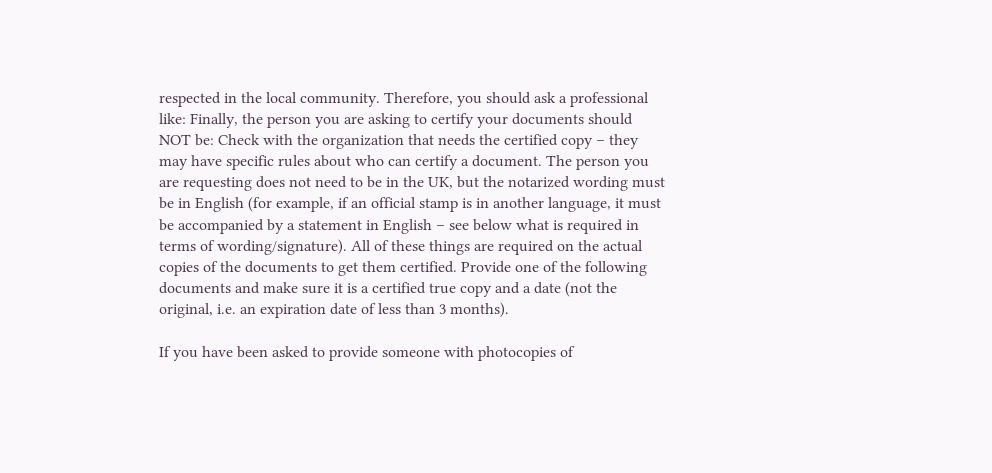respected in the local community. Therefore, you should ask a professional like: Finally, the person you are asking to certify your documents should NOT be: Check with the organization that needs the certified copy – they may have specific rules about who can certify a document. The person you are requesting does not need to be in the UK, but the notarized wording must be in English (for example, if an official stamp is in another language, it must be accompanied by a statement in English – see below what is required in terms of wording/signature). All of these things are required on the actual copies of the documents to get them certified. Provide one of the following documents and make sure it is a certified true copy and a date (not the original, i.e. an expiration date of less than 3 months).

If you have been asked to provide someone with photocopies of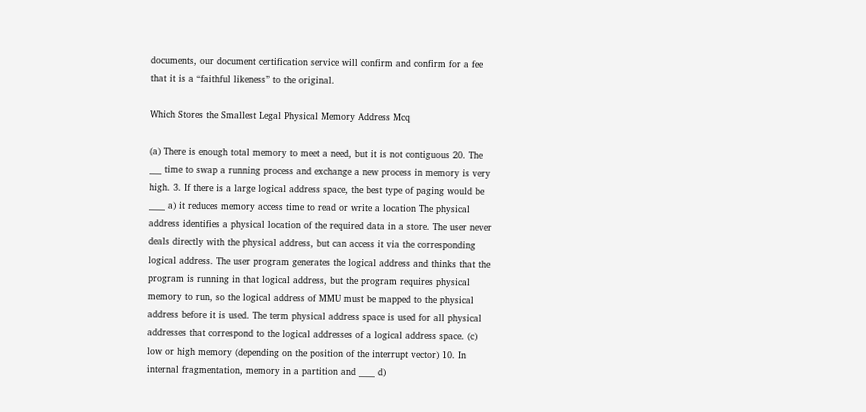documents, our document certification service will confirm and confirm for a fee that it is a “faithful likeness” to the original.

Which Stores the Smallest Legal Physical Memory Address Mcq

(a) There is enough total memory to meet a need, but it is not contiguous 20. The ___ time to swap a running process and exchange a new process in memory is very high. 3. If there is a large logical address space, the best type of paging would be ____ a) it reduces memory access time to read or write a location The physical address identifies a physical location of the required data in a store. The user never deals directly with the physical address, but can access it via the corresponding logical address. The user program generates the logical address and thinks that the program is running in that logical address, but the program requires physical memory to run, so the logical address of MMU must be mapped to the physical address before it is used. The term physical address space is used for all physical addresses that correspond to the logical addresses of a logical address space. (c) low or high memory (depending on the position of the interrupt vector) 10. In internal fragmentation, memory in a partition and ____ d)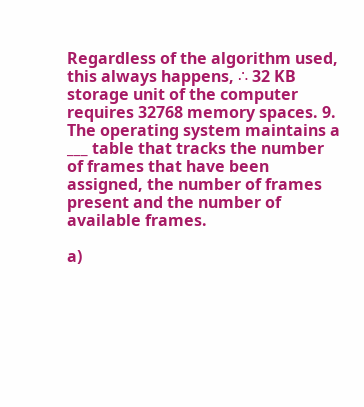Regardless of the algorithm used, this always happens, ∴ 32 KB storage unit of the computer requires 32768 memory spaces. 9. The operating system maintains a ___ table that tracks the number of frames that have been assigned, the number of frames present and the number of available frames.

a)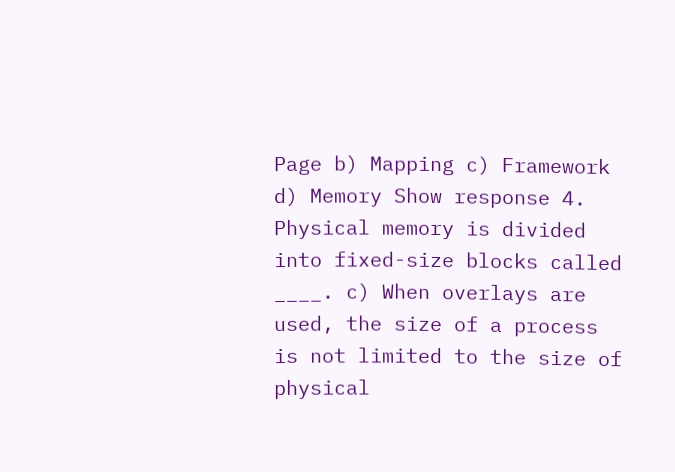Page b) Mapping c) Framework d) Memory Show response 4. Physical memory is divided into fixed-size blocks called ____. c) When overlays are used, the size of a process is not limited to the size of physical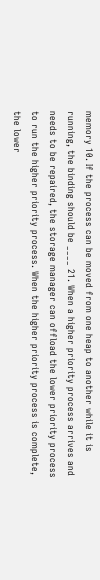memory 10. If the process can be moved from one heap to another while it is running, the binding should be ____ 21. When a higher priority process arrives and needs to be repaired, the storage manager can offload the lower priority process to run the higher priority process. When the higher priority process is complete, the lower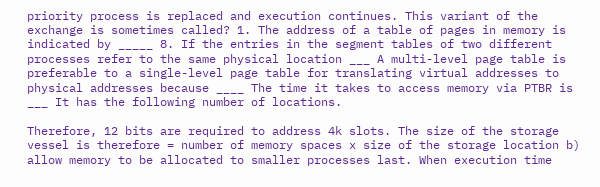priority process is replaced and execution continues. This variant of the exchange is sometimes called? 1. The address of a table of pages in memory is indicated by _____ 8. If the entries in the segment tables of two different processes refer to the same physical location ___ A multi-level page table is preferable to a single-level page table for translating virtual addresses to physical addresses because ____ The time it takes to access memory via PTBR is ___ It has the following number of locations.

Therefore, 12 bits are required to address 4k slots. The size of the storage vessel is therefore = number of memory spaces x size of the storage location b) allow memory to be allocated to smaller processes last. When execution time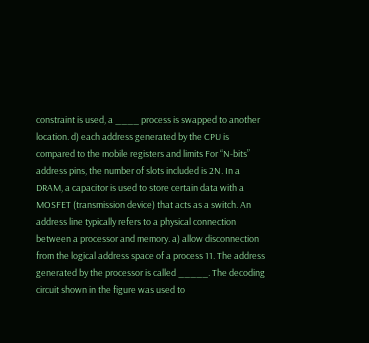constraint is used, a ____ process is swapped to another location. d) each address generated by the CPU is compared to the mobile registers and limits For “N-bits” address pins, the number of slots included is 2N. In a DRAM, a capacitor is used to store certain data with a MOSFET (transmission device) that acts as a switch. An address line typically refers to a physical connection between a processor and memory. a) allow disconnection from the logical address space of a process 11. The address generated by the processor is called _____. The decoding circuit shown in the figure was used to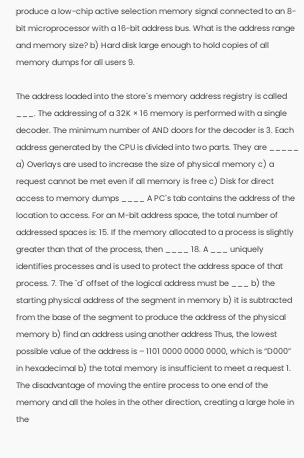produce a low-chip active selection memory signal connected to an 8-bit microprocessor with a 16-bit address bus. What is the address range and memory size? b) Hard disk large enough to hold copies of all memory dumps for all users 9.

The address loaded into the store`s memory address registry is called ___. The addressing of a 32K × 16 memory is performed with a single decoder. The minimum number of AND doors for the decoder is 3. Each address generated by the CPU is divided into two parts. They are _____ a) Overlays are used to increase the size of physical memory c) a request cannot be met even if all memory is free c) Disk for direct access to memory dumps ____ A PC`s tab contains the address of the location to access. For an M-bit address space, the total number of addressed spaces is: 15. If the memory allocated to a process is slightly greater than that of the process, then ____ 18. A ___ uniquely identifies processes and is used to protect the address space of that process. 7. The `d` offset of the logical address must be ___ b) the starting physical address of the segment in memory b) it is subtracted from the base of the segment to produce the address of the physical memory b) find an address using another address Thus, the lowest possible value of the address is – 1101 0000 0000 0000, which is “D000” in hexadecimal b) the total memory is insufficient to meet a request 1. The disadvantage of moving the entire process to one end of the memory and all the holes in the other direction, creating a large hole in the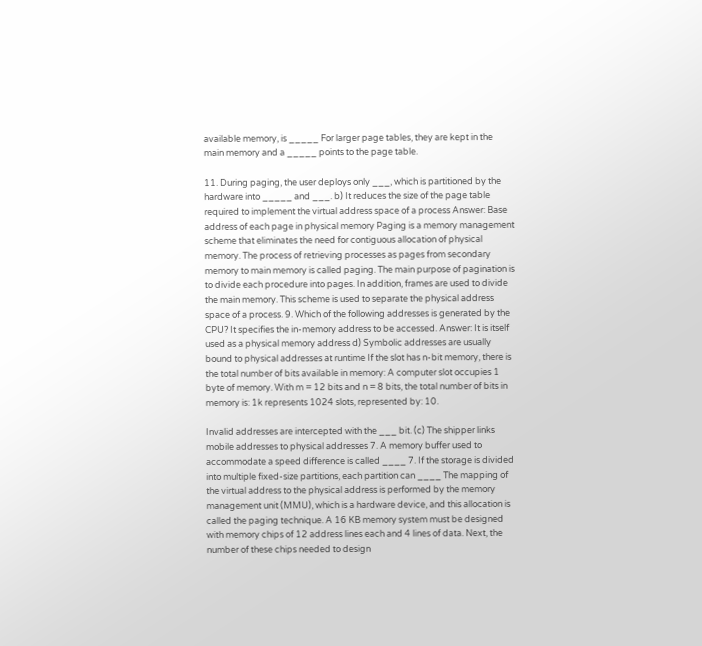available memory, is _____ For larger page tables, they are kept in the main memory and a _____ points to the page table.

11. During paging, the user deploys only ___, which is partitioned by the hardware into _____ and ___. b) It reduces the size of the page table required to implement the virtual address space of a process Answer: Base address of each page in physical memory Paging is a memory management scheme that eliminates the need for contiguous allocation of physical memory. The process of retrieving processes as pages from secondary memory to main memory is called paging. The main purpose of pagination is to divide each procedure into pages. In addition, frames are used to divide the main memory. This scheme is used to separate the physical address space of a process. 9. Which of the following addresses is generated by the CPU? It specifies the in-memory address to be accessed. Answer: It is itself used as a physical memory address d) Symbolic addresses are usually bound to physical addresses at runtime If the slot has n-bit memory, there is the total number of bits available in memory: A computer slot occupies 1 byte of memory. With m = 12 bits and n = 8 bits, the total number of bits in memory is: 1k represents 1024 slots, represented by: 10.

Invalid addresses are intercepted with the ___ bit. (c) The shipper links mobile addresses to physical addresses 7. A memory buffer used to accommodate a speed difference is called ____ 7. If the storage is divided into multiple fixed-size partitions, each partition can ____ The mapping of the virtual address to the physical address is performed by the memory management unit (MMU), which is a hardware device, and this allocation is called the paging technique. A 16 KB memory system must be designed with memory chips of 12 address lines each and 4 lines of data. Next, the number of these chips needed to design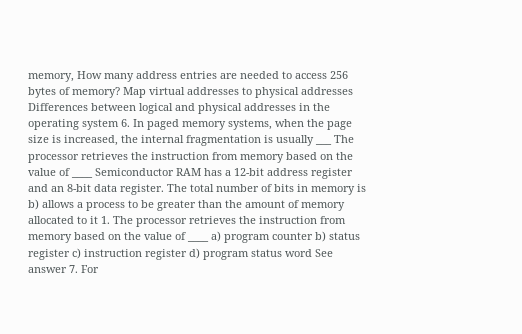memory, How many address entries are needed to access 256 bytes of memory? Map virtual addresses to physical addresses Differences between logical and physical addresses in the operating system 6. In paged memory systems, when the page size is increased, the internal fragmentation is usually ___ The processor retrieves the instruction from memory based on the value of ____ Semiconductor RAM has a 12-bit address register and an 8-bit data register. The total number of bits in memory is b) allows a process to be greater than the amount of memory allocated to it 1. The processor retrieves the instruction from memory based on the value of ____ a) program counter b) status register c) instruction register d) program status word See answer 7. For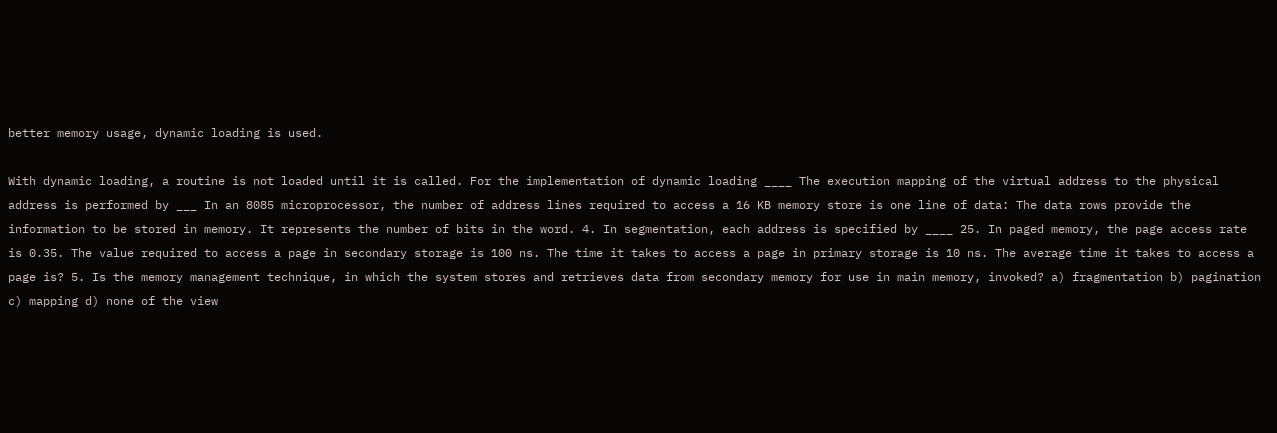better memory usage, dynamic loading is used.

With dynamic loading, a routine is not loaded until it is called. For the implementation of dynamic loading ____ The execution mapping of the virtual address to the physical address is performed by ___ In an 8085 microprocessor, the number of address lines required to access a 16 KB memory store is one line of data: The data rows provide the information to be stored in memory. It represents the number of bits in the word. 4. In segmentation, each address is specified by ____ 25. In paged memory, the page access rate is 0.35. The value required to access a page in secondary storage is 100 ns. The time it takes to access a page in primary storage is 10 ns. The average time it takes to access a page is? 5. Is the memory management technique, in which the system stores and retrieves data from secondary memory for use in main memory, invoked? a) fragmentation b) pagination c) mapping d) none of the view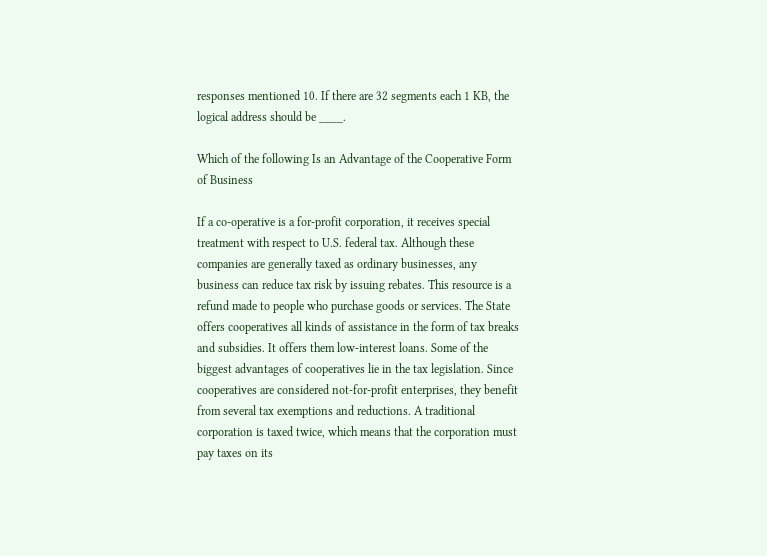responses mentioned 10. If there are 32 segments each 1 KB, the logical address should be ____.

Which of the following Is an Advantage of the Cooperative Form of Business

If a co-operative is a for-profit corporation, it receives special treatment with respect to U.S. federal tax. Although these companies are generally taxed as ordinary businesses, any business can reduce tax risk by issuing rebates. This resource is a refund made to people who purchase goods or services. The State offers cooperatives all kinds of assistance in the form of tax breaks and subsidies. It offers them low-interest loans. Some of the biggest advantages of cooperatives lie in the tax legislation. Since cooperatives are considered not-for-profit enterprises, they benefit from several tax exemptions and reductions. A traditional corporation is taxed twice, which means that the corporation must pay taxes on its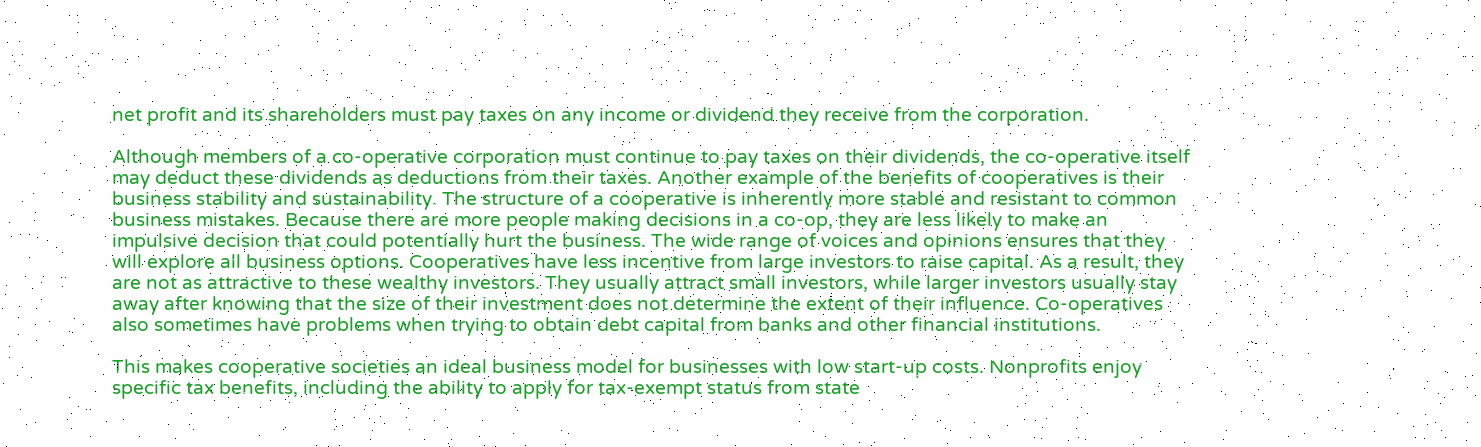net profit and its shareholders must pay taxes on any income or dividend they receive from the corporation.

Although members of a co-operative corporation must continue to pay taxes on their dividends, the co-operative itself may deduct these dividends as deductions from their taxes. Another example of the benefits of cooperatives is their business stability and sustainability. The structure of a cooperative is inherently more stable and resistant to common business mistakes. Because there are more people making decisions in a co-op, they are less likely to make an impulsive decision that could potentially hurt the business. The wide range of voices and opinions ensures that they will explore all business options. Cooperatives have less incentive from large investors to raise capital. As a result, they are not as attractive to these wealthy investors. They usually attract small investors, while larger investors usually stay away after knowing that the size of their investment does not determine the extent of their influence. Co-operatives also sometimes have problems when trying to obtain debt capital from banks and other financial institutions.

This makes cooperative societies an ideal business model for businesses with low start-up costs. Nonprofits enjoy specific tax benefits, including the ability to apply for tax-exempt status from state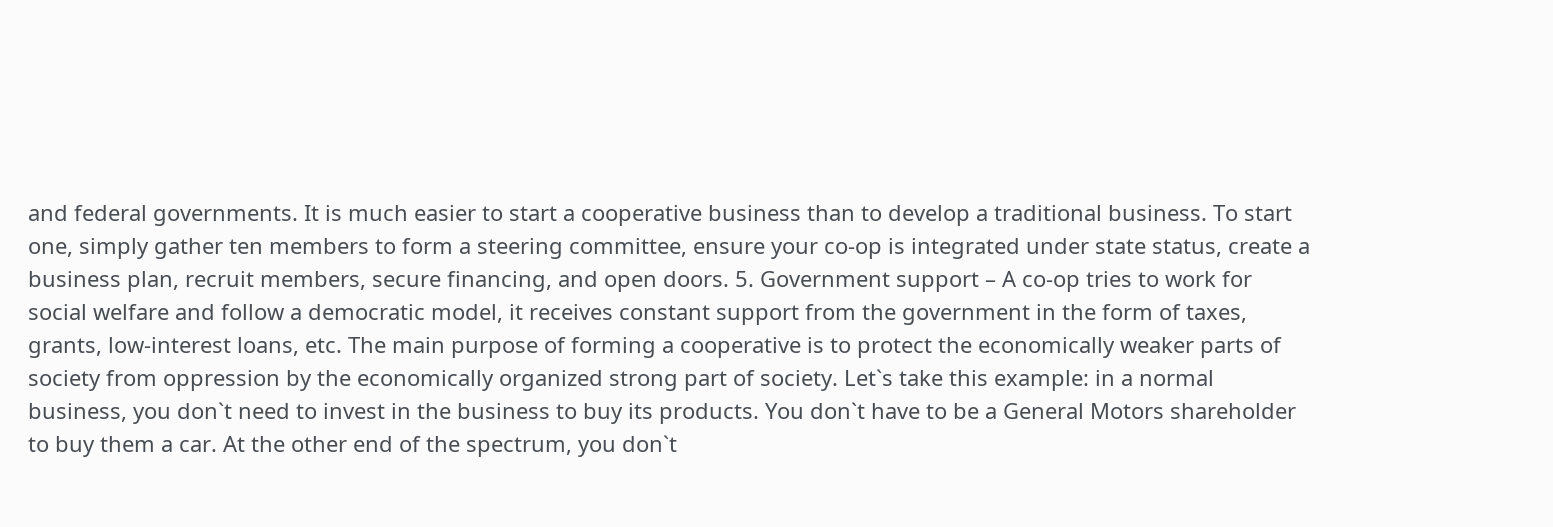and federal governments. It is much easier to start a cooperative business than to develop a traditional business. To start one, simply gather ten members to form a steering committee, ensure your co-op is integrated under state status, create a business plan, recruit members, secure financing, and open doors. 5. Government support – A co-op tries to work for social welfare and follow a democratic model, it receives constant support from the government in the form of taxes, grants, low-interest loans, etc. The main purpose of forming a cooperative is to protect the economically weaker parts of society from oppression by the economically organized strong part of society. Let`s take this example: in a normal business, you don`t need to invest in the business to buy its products. You don`t have to be a General Motors shareholder to buy them a car. At the other end of the spectrum, you don`t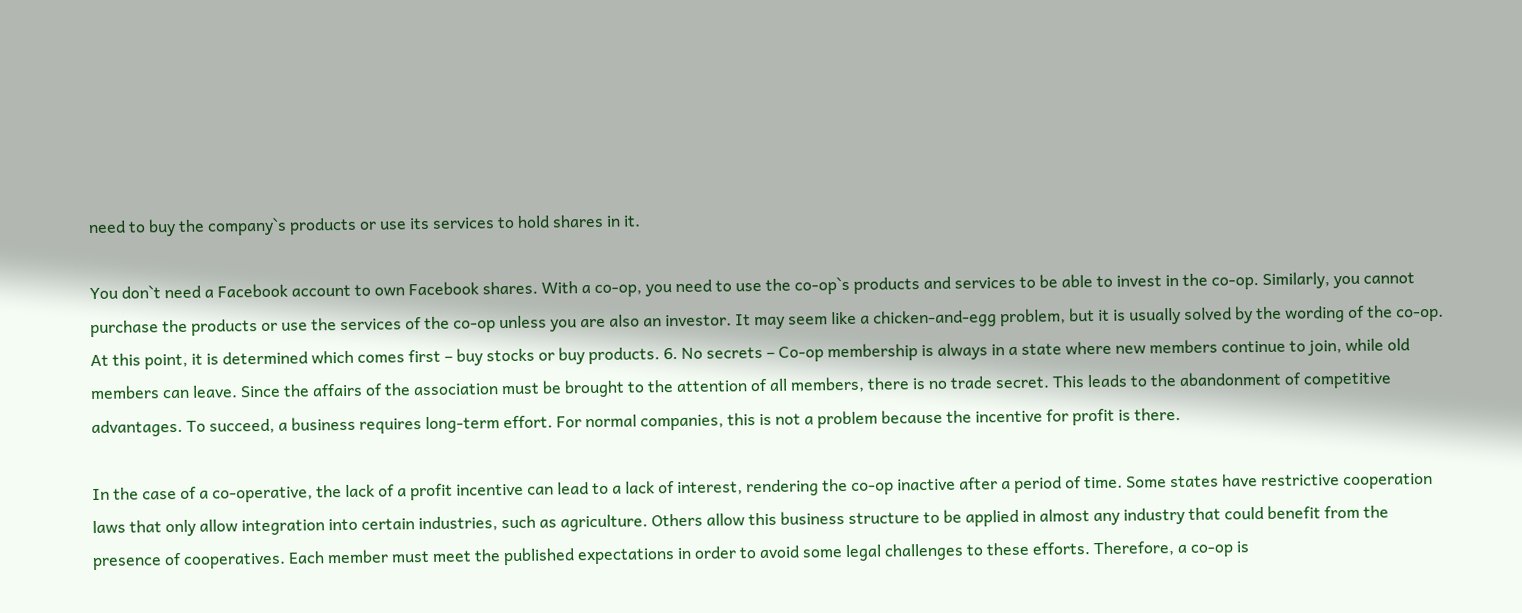need to buy the company`s products or use its services to hold shares in it.

You don`t need a Facebook account to own Facebook shares. With a co-op, you need to use the co-op`s products and services to be able to invest in the co-op. Similarly, you cannot purchase the products or use the services of the co-op unless you are also an investor. It may seem like a chicken-and-egg problem, but it is usually solved by the wording of the co-op. At this point, it is determined which comes first – buy stocks or buy products. 6. No secrets – Co-op membership is always in a state where new members continue to join, while old members can leave. Since the affairs of the association must be brought to the attention of all members, there is no trade secret. This leads to the abandonment of competitive advantages. To succeed, a business requires long-term effort. For normal companies, this is not a problem because the incentive for profit is there.

In the case of a co-operative, the lack of a profit incentive can lead to a lack of interest, rendering the co-op inactive after a period of time. Some states have restrictive cooperation laws that only allow integration into certain industries, such as agriculture. Others allow this business structure to be applied in almost any industry that could benefit from the presence of cooperatives. Each member must meet the published expectations in order to avoid some legal challenges to these efforts. Therefore, a co-op is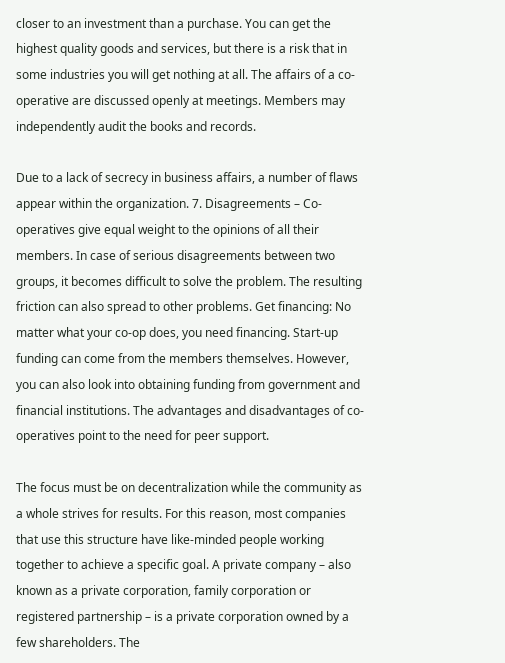closer to an investment than a purchase. You can get the highest quality goods and services, but there is a risk that in some industries you will get nothing at all. The affairs of a co-operative are discussed openly at meetings. Members may independently audit the books and records.

Due to a lack of secrecy in business affairs, a number of flaws appear within the organization. 7. Disagreements – Co-operatives give equal weight to the opinions of all their members. In case of serious disagreements between two groups, it becomes difficult to solve the problem. The resulting friction can also spread to other problems. Get financing: No matter what your co-op does, you need financing. Start-up funding can come from the members themselves. However, you can also look into obtaining funding from government and financial institutions. The advantages and disadvantages of co-operatives point to the need for peer support.

The focus must be on decentralization while the community as a whole strives for results. For this reason, most companies that use this structure have like-minded people working together to achieve a specific goal. A private company – also known as a private corporation, family corporation or registered partnership – is a private corporation owned by a few shareholders. The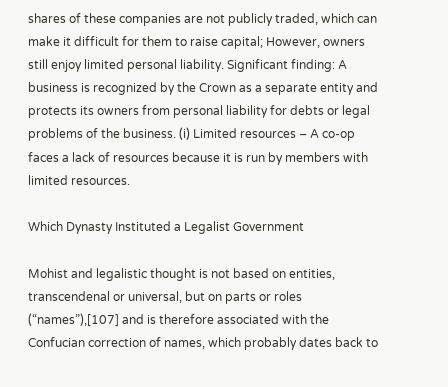shares of these companies are not publicly traded, which can make it difficult for them to raise capital; However, owners still enjoy limited personal liability. Significant finding: A business is recognized by the Crown as a separate entity and protects its owners from personal liability for debts or legal problems of the business. (i) Limited resources – A co-op faces a lack of resources because it is run by members with limited resources.

Which Dynasty Instituted a Legalist Government

Mohist and legalistic thought is not based on entities, transcendenal or universal, but on parts or roles (“names”),[107] and is therefore associated with the Confucian correction of names, which probably dates back to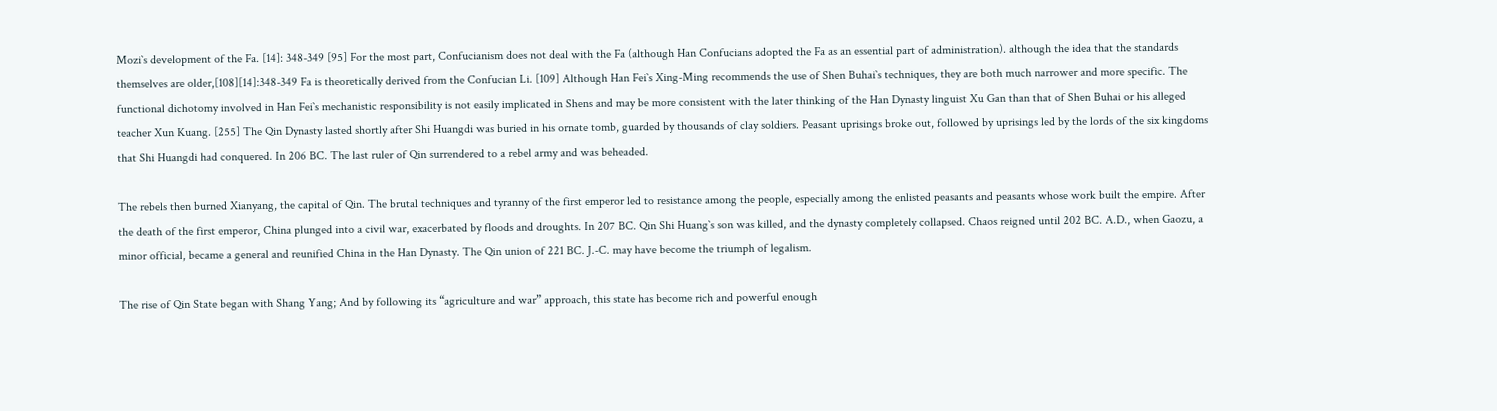Mozi`s development of the Fa. [14]: 348-349 [95] For the most part, Confucianism does not deal with the Fa (although Han Confucians adopted the Fa as an essential part of administration). although the idea that the standards themselves are older,[108][14]:348-349 Fa is theoretically derived from the Confucian Li. [109] Although Han Fei`s Xing-Ming recommends the use of Shen Buhai`s techniques, they are both much narrower and more specific. The functional dichotomy involved in Han Fei`s mechanistic responsibility is not easily implicated in Shens and may be more consistent with the later thinking of the Han Dynasty linguist Xu Gan than that of Shen Buhai or his alleged teacher Xun Kuang. [255] The Qin Dynasty lasted shortly after Shi Huangdi was buried in his ornate tomb, guarded by thousands of clay soldiers. Peasant uprisings broke out, followed by uprisings led by the lords of the six kingdoms that Shi Huangdi had conquered. In 206 BC. The last ruler of Qin surrendered to a rebel army and was beheaded.

The rebels then burned Xianyang, the capital of Qin. The brutal techniques and tyranny of the first emperor led to resistance among the people, especially among the enlisted peasants and peasants whose work built the empire. After the death of the first emperor, China plunged into a civil war, exacerbated by floods and droughts. In 207 BC. Qin Shi Huang`s son was killed, and the dynasty completely collapsed. Chaos reigned until 202 BC. A.D., when Gaozu, a minor official, became a general and reunified China in the Han Dynasty. The Qin union of 221 BC. J.-C. may have become the triumph of legalism.

The rise of Qin State began with Shang Yang; And by following its “agriculture and war” approach, this state has become rich and powerful enough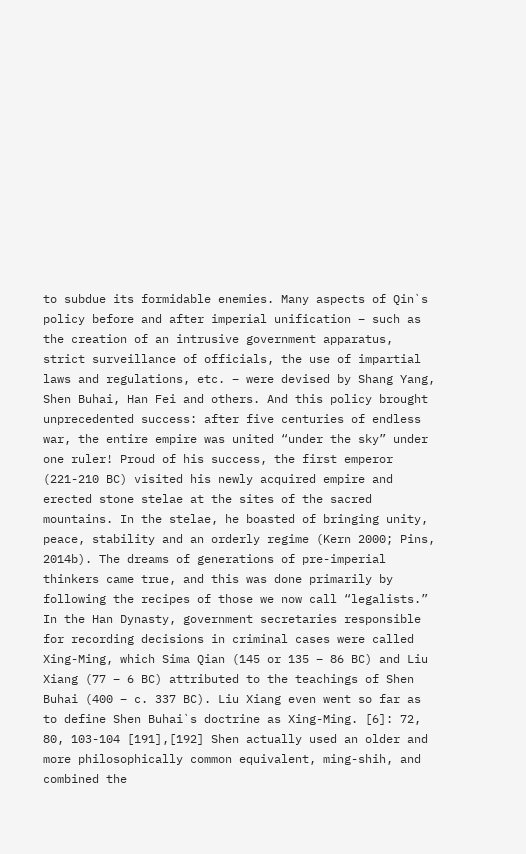to subdue its formidable enemies. Many aspects of Qin`s policy before and after imperial unification – such as the creation of an intrusive government apparatus, strict surveillance of officials, the use of impartial laws and regulations, etc. – were devised by Shang Yang, Shen Buhai, Han Fei and others. And this policy brought unprecedented success: after five centuries of endless war, the entire empire was united “under the sky” under one ruler! Proud of his success, the first emperor (221-210 BC) visited his newly acquired empire and erected stone stelae at the sites of the sacred mountains. In the stelae, he boasted of bringing unity, peace, stability and an orderly regime (Kern 2000; Pins, 2014b). The dreams of generations of pre-imperial thinkers came true, and this was done primarily by following the recipes of those we now call “legalists.” In the Han Dynasty, government secretaries responsible for recording decisions in criminal cases were called Xing-Ming, which Sima Qian (145 or 135 – 86 BC) and Liu Xiang (77 – 6 BC) attributed to the teachings of Shen Buhai (400 – c. 337 BC). Liu Xiang even went so far as to define Shen Buhai`s doctrine as Xing-Ming. [6]: 72, 80, 103-104 [191],[192] Shen actually used an older and more philosophically common equivalent, ming-shih, and combined the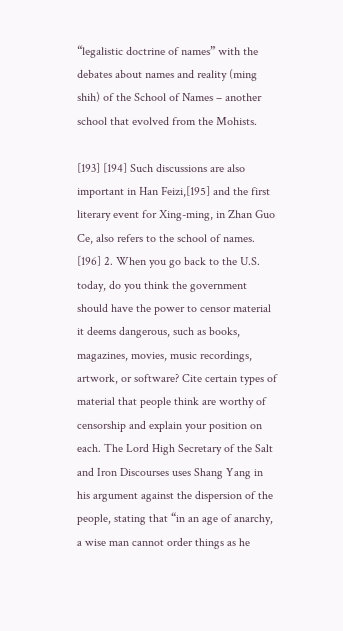“legalistic doctrine of names” with the debates about names and reality (ming shih) of the School of Names – another school that evolved from the Mohists.

[193] [194] Such discussions are also important in Han Feizi,[195] and the first literary event for Xing-ming, in Zhan Guo Ce, also refers to the school of names. [196] 2. When you go back to the U.S. today, do you think the government should have the power to censor material it deems dangerous, such as books, magazines, movies, music recordings, artwork, or software? Cite certain types of material that people think are worthy of censorship and explain your position on each. The Lord High Secretary of the Salt and Iron Discourses uses Shang Yang in his argument against the dispersion of the people, stating that “in an age of anarchy, a wise man cannot order things as he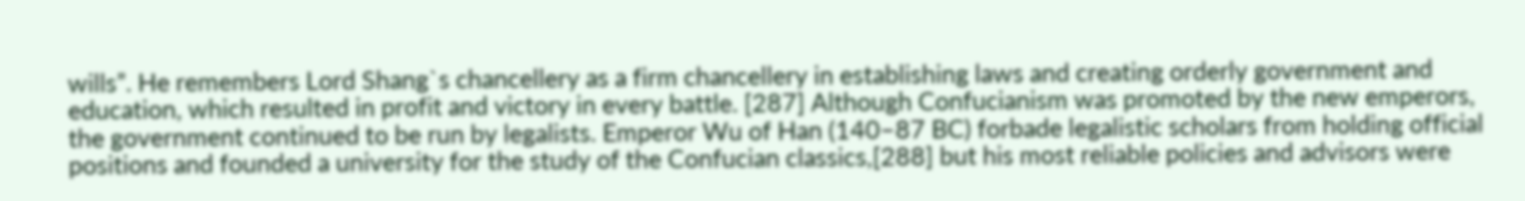wills”. He remembers Lord Shang`s chancellery as a firm chancellery in establishing laws and creating orderly government and education, which resulted in profit and victory in every battle. [287] Although Confucianism was promoted by the new emperors, the government continued to be run by legalists. Emperor Wu of Han (140–87 BC) forbade legalistic scholars from holding official positions and founded a university for the study of the Confucian classics,[288] but his most reliable policies and advisors were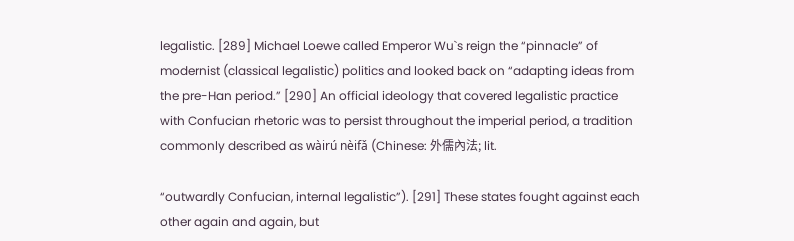legalistic. [289] Michael Loewe called Emperor Wu`s reign the “pinnacle” of modernist (classical legalistic) politics and looked back on “adapting ideas from the pre-Han period.” [290] An official ideology that covered legalistic practice with Confucian rhetoric was to persist throughout the imperial period, a tradition commonly described as wàirú nèifǎ (Chinese: 外儒內法; lit.

“outwardly Confucian, internal legalistic”). [291] These states fought against each other again and again, but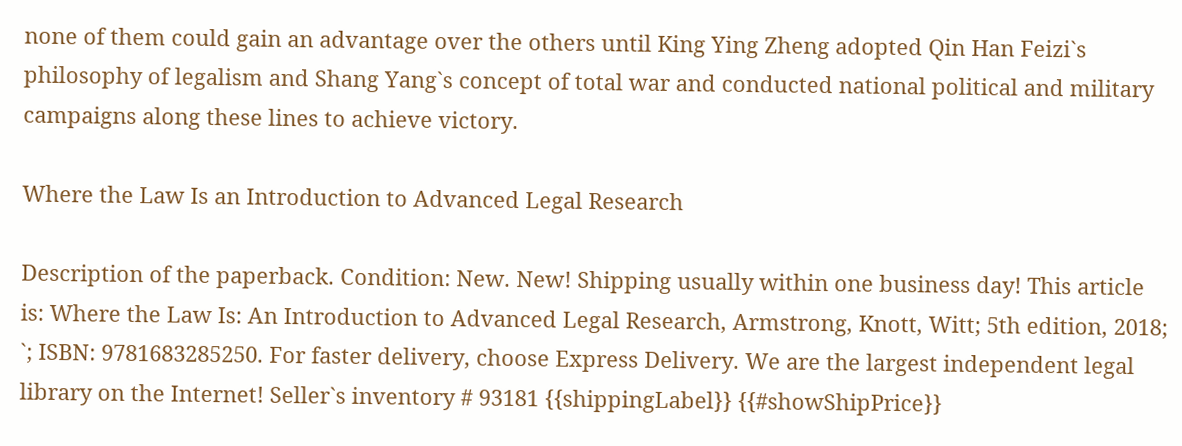none of them could gain an advantage over the others until King Ying Zheng adopted Qin Han Feizi`s philosophy of legalism and Shang Yang`s concept of total war and conducted national political and military campaigns along these lines to achieve victory.

Where the Law Is an Introduction to Advanced Legal Research

Description of the paperback. Condition: New. New! Shipping usually within one business day! This article is: Where the Law Is: An Introduction to Advanced Legal Research, Armstrong, Knott, Witt; 5th edition, 2018; `; ISBN: 9781683285250. For faster delivery, choose Express Delivery. We are the largest independent legal library on the Internet! Seller`s inventory # 93181 {{shippingLabel}} {{#showShipPrice}}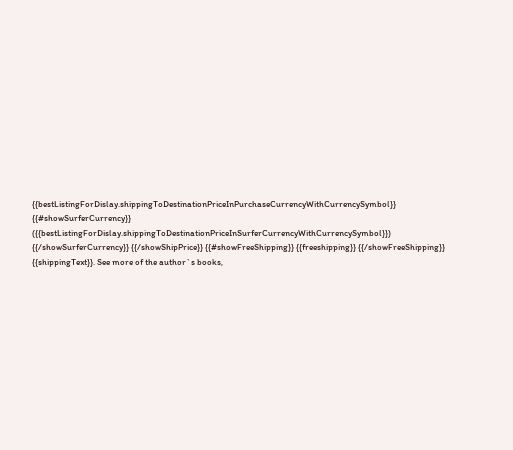{{bestListingForDislay.shippingToDestinationPriceInPurchaseCurrencyWithCurrencySymbol}} {{#showSurferCurrency}} ({{bestListingForDislay.shippingToDestinationPriceInSurferCurrencyWithCurrencySymbol}}) {{/showSurferCurrency}} {{/showShipPrice}} {{#showFreeShipping}} {{freeshipping}} {{/showFreeShipping}} {{shippingText}}. See more of the author`s books,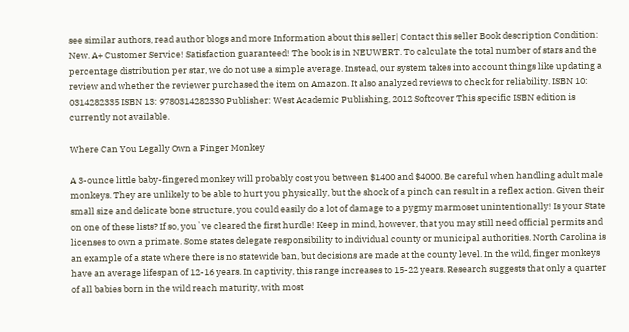see similar authors, read author blogs and more Information about this seller| Contact this seller Book description Condition: New. A+ Customer Service! Satisfaction guaranteed! The book is in NEUWERT. To calculate the total number of stars and the percentage distribution per star, we do not use a simple average. Instead, our system takes into account things like updating a review and whether the reviewer purchased the item on Amazon. It also analyzed reviews to check for reliability. ISBN 10: 0314282335 ISBN 13: 9780314282330 Publisher: West Academic Publishing, 2012 Softcover This specific ISBN edition is currently not available.

Where Can You Legally Own a Finger Monkey

A 3-ounce little baby-fingered monkey will probably cost you between $1400 and $4000. Be careful when handling adult male monkeys. They are unlikely to be able to hurt you physically, but the shock of a pinch can result in a reflex action. Given their small size and delicate bone structure, you could easily do a lot of damage to a pygmy marmoset unintentionally! Is your State on one of these lists? If so, you`ve cleared the first hurdle! Keep in mind, however, that you may still need official permits and licenses to own a primate. Some states delegate responsibility to individual county or municipal authorities. North Carolina is an example of a state where there is no statewide ban, but decisions are made at the county level. In the wild, finger monkeys have an average lifespan of 12-16 years. In captivity, this range increases to 15-22 years. Research suggests that only a quarter of all babies born in the wild reach maturity, with most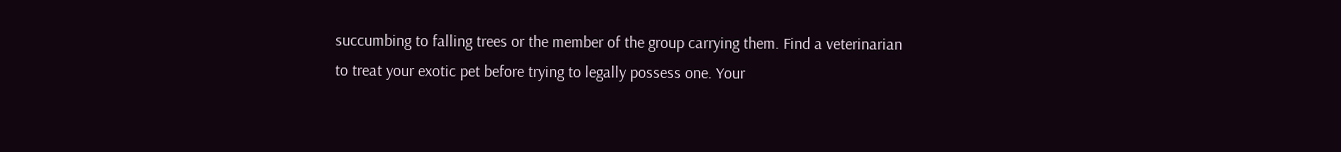succumbing to falling trees or the member of the group carrying them. Find a veterinarian to treat your exotic pet before trying to legally possess one. Your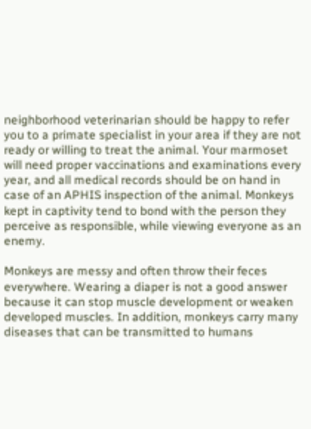neighborhood veterinarian should be happy to refer you to a primate specialist in your area if they are not ready or willing to treat the animal. Your marmoset will need proper vaccinations and examinations every year, and all medical records should be on hand in case of an APHIS inspection of the animal. Monkeys kept in captivity tend to bond with the person they perceive as responsible, while viewing everyone as an enemy.

Monkeys are messy and often throw their feces everywhere. Wearing a diaper is not a good answer because it can stop muscle development or weaken developed muscles. In addition, monkeys carry many diseases that can be transmitted to humans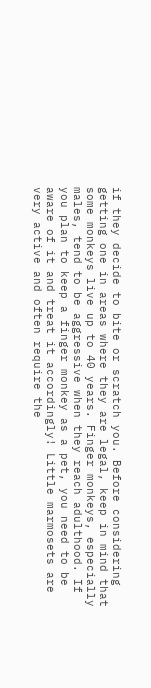if they decide to bite or scratch you. Before considering getting one in areas where they are legal, keep in mind that some monkeys live up to 40 years. Finger monkeys, especially males, tend to be aggressive when they reach adulthood. If you plan to keep a finger monkey as a pet, you need to be aware of it and treat it accordingly! Little marmosets are very active and often require the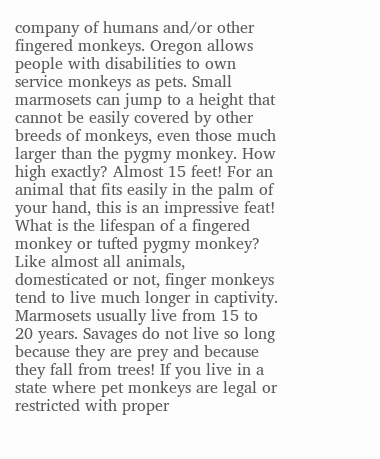company of humans and/or other fingered monkeys. Oregon allows people with disabilities to own service monkeys as pets. Small marmosets can jump to a height that cannot be easily covered by other breeds of monkeys, even those much larger than the pygmy monkey. How high exactly? Almost 15 feet! For an animal that fits easily in the palm of your hand, this is an impressive feat! What is the lifespan of a fingered monkey or tufted pygmy monkey? Like almost all animals, domesticated or not, finger monkeys tend to live much longer in captivity. Marmosets usually live from 15 to 20 years. Savages do not live so long because they are prey and because they fall from trees! If you live in a state where pet monkeys are legal or restricted with proper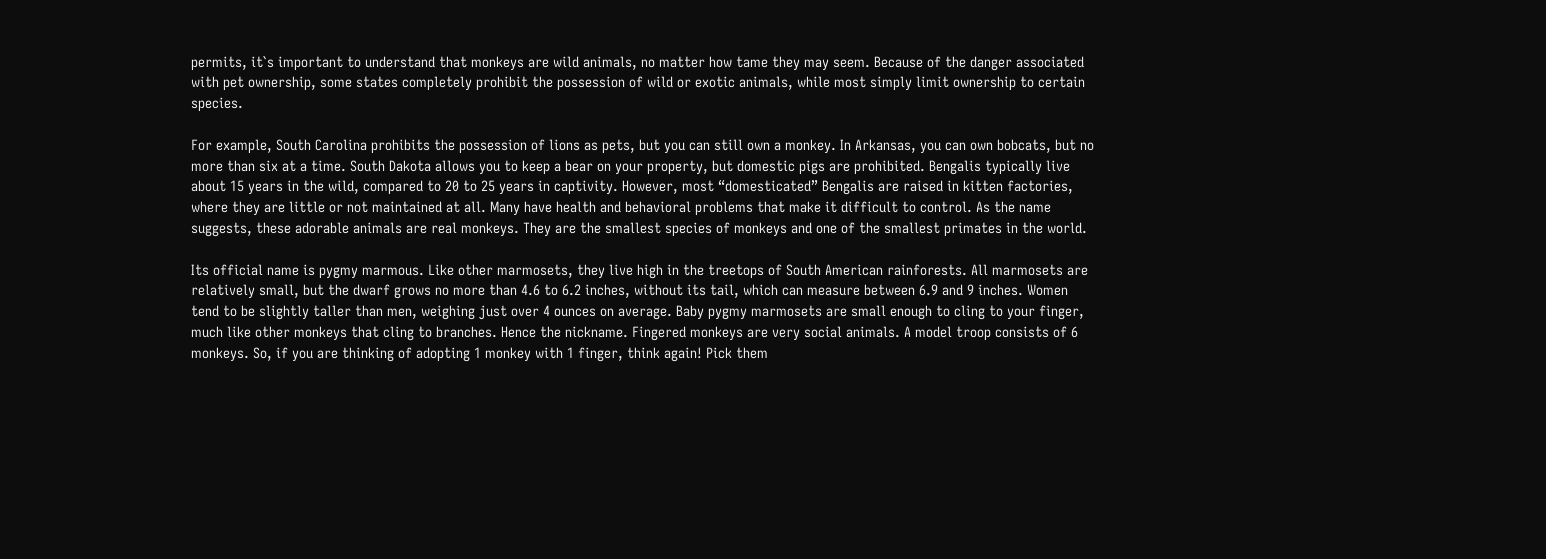permits, it`s important to understand that monkeys are wild animals, no matter how tame they may seem. Because of the danger associated with pet ownership, some states completely prohibit the possession of wild or exotic animals, while most simply limit ownership to certain species.

For example, South Carolina prohibits the possession of lions as pets, but you can still own a monkey. In Arkansas, you can own bobcats, but no more than six at a time. South Dakota allows you to keep a bear on your property, but domestic pigs are prohibited. Bengalis typically live about 15 years in the wild, compared to 20 to 25 years in captivity. However, most “domesticated” Bengalis are raised in kitten factories, where they are little or not maintained at all. Many have health and behavioral problems that make it difficult to control. As the name suggests, these adorable animals are real monkeys. They are the smallest species of monkeys and one of the smallest primates in the world.

Its official name is pygmy marmous. Like other marmosets, they live high in the treetops of South American rainforests. All marmosets are relatively small, but the dwarf grows no more than 4.6 to 6.2 inches, without its tail, which can measure between 6.9 and 9 inches. Women tend to be slightly taller than men, weighing just over 4 ounces on average. Baby pygmy marmosets are small enough to cling to your finger, much like other monkeys that cling to branches. Hence the nickname. Fingered monkeys are very social animals. A model troop consists of 6 monkeys. So, if you are thinking of adopting 1 monkey with 1 finger, think again! Pick them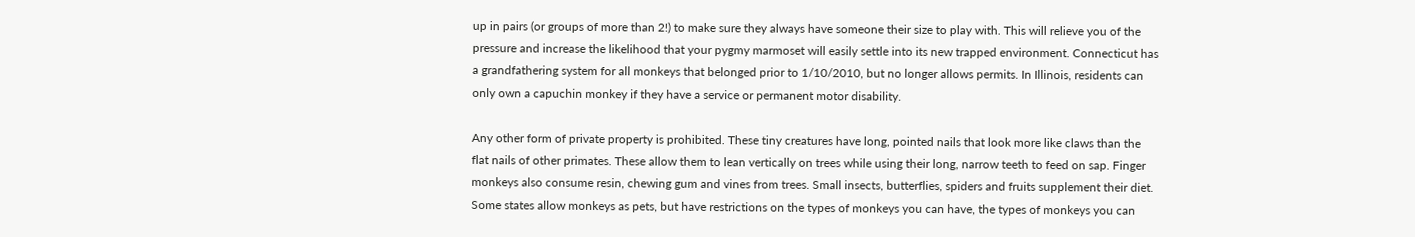up in pairs (or groups of more than 2!) to make sure they always have someone their size to play with. This will relieve you of the pressure and increase the likelihood that your pygmy marmoset will easily settle into its new trapped environment. Connecticut has a grandfathering system for all monkeys that belonged prior to 1/10/2010, but no longer allows permits. In Illinois, residents can only own a capuchin monkey if they have a service or permanent motor disability.

Any other form of private property is prohibited. These tiny creatures have long, pointed nails that look more like claws than the flat nails of other primates. These allow them to lean vertically on trees while using their long, narrow teeth to feed on sap. Finger monkeys also consume resin, chewing gum and vines from trees. Small insects, butterflies, spiders and fruits supplement their diet. Some states allow monkeys as pets, but have restrictions on the types of monkeys you can have, the types of monkeys you can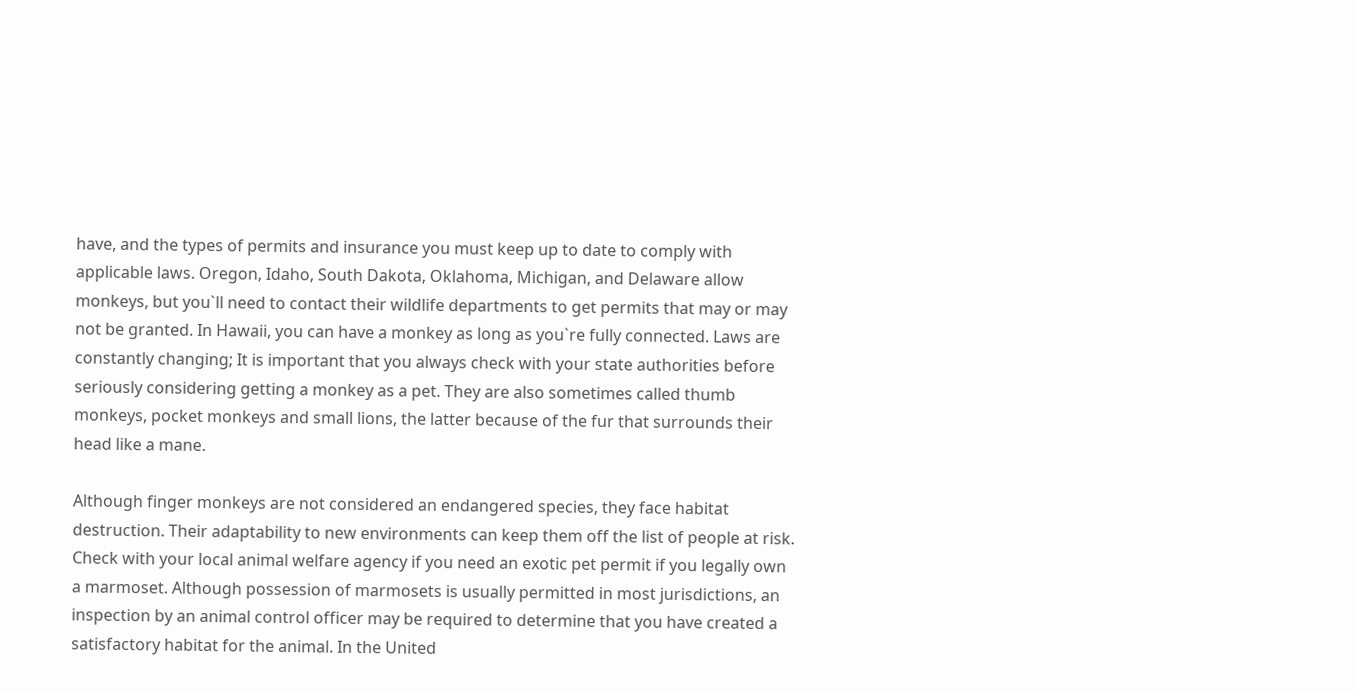have, and the types of permits and insurance you must keep up to date to comply with applicable laws. Oregon, Idaho, South Dakota, Oklahoma, Michigan, and Delaware allow monkeys, but you`ll need to contact their wildlife departments to get permits that may or may not be granted. In Hawaii, you can have a monkey as long as you`re fully connected. Laws are constantly changing; It is important that you always check with your state authorities before seriously considering getting a monkey as a pet. They are also sometimes called thumb monkeys, pocket monkeys and small lions, the latter because of the fur that surrounds their head like a mane.

Although finger monkeys are not considered an endangered species, they face habitat destruction. Their adaptability to new environments can keep them off the list of people at risk. Check with your local animal welfare agency if you need an exotic pet permit if you legally own a marmoset. Although possession of marmosets is usually permitted in most jurisdictions, an inspection by an animal control officer may be required to determine that you have created a satisfactory habitat for the animal. In the United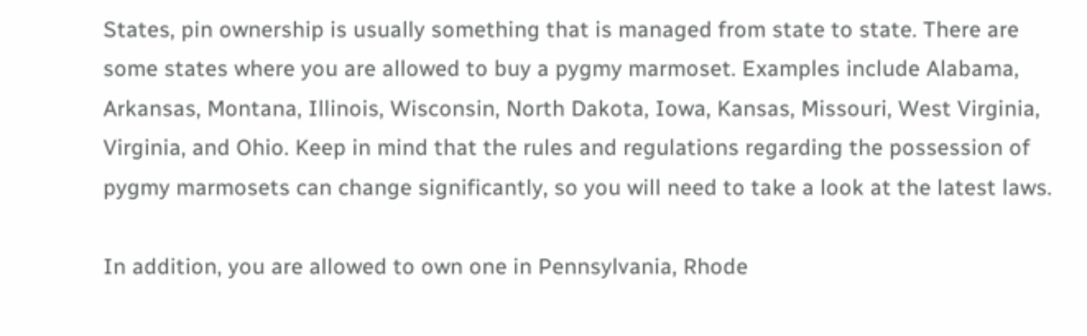States, pin ownership is usually something that is managed from state to state. There are some states where you are allowed to buy a pygmy marmoset. Examples include Alabama, Arkansas, Montana, Illinois, Wisconsin, North Dakota, Iowa, Kansas, Missouri, West Virginia, Virginia, and Ohio. Keep in mind that the rules and regulations regarding the possession of pygmy marmosets can change significantly, so you will need to take a look at the latest laws.

In addition, you are allowed to own one in Pennsylvania, Rhode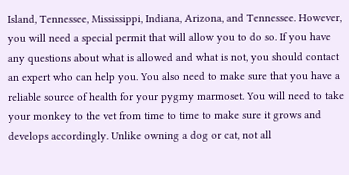Island, Tennessee, Mississippi, Indiana, Arizona, and Tennessee. However, you will need a special permit that will allow you to do so. If you have any questions about what is allowed and what is not, you should contact an expert who can help you. You also need to make sure that you have a reliable source of health for your pygmy marmoset. You will need to take your monkey to the vet from time to time to make sure it grows and develops accordingly. Unlike owning a dog or cat, not all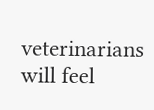veterinarians will feel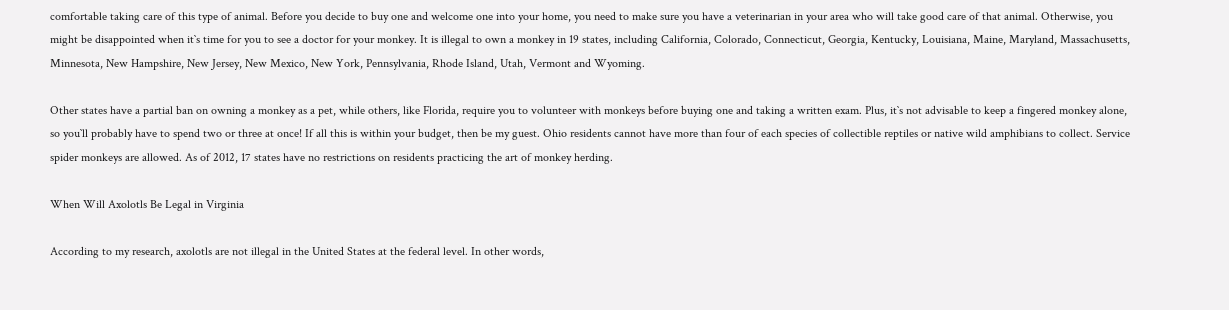comfortable taking care of this type of animal. Before you decide to buy one and welcome one into your home, you need to make sure you have a veterinarian in your area who will take good care of that animal. Otherwise, you might be disappointed when it`s time for you to see a doctor for your monkey. It is illegal to own a monkey in 19 states, including California, Colorado, Connecticut, Georgia, Kentucky, Louisiana, Maine, Maryland, Massachusetts, Minnesota, New Hampshire, New Jersey, New Mexico, New York, Pennsylvania, Rhode Island, Utah, Vermont and Wyoming.

Other states have a partial ban on owning a monkey as a pet, while others, like Florida, require you to volunteer with monkeys before buying one and taking a written exam. Plus, it`s not advisable to keep a fingered monkey alone, so you`ll probably have to spend two or three at once! If all this is within your budget, then be my guest. Ohio residents cannot have more than four of each species of collectible reptiles or native wild amphibians to collect. Service spider monkeys are allowed. As of 2012, 17 states have no restrictions on residents practicing the art of monkey herding.

When Will Axolotls Be Legal in Virginia

According to my research, axolotls are not illegal in the United States at the federal level. In other words,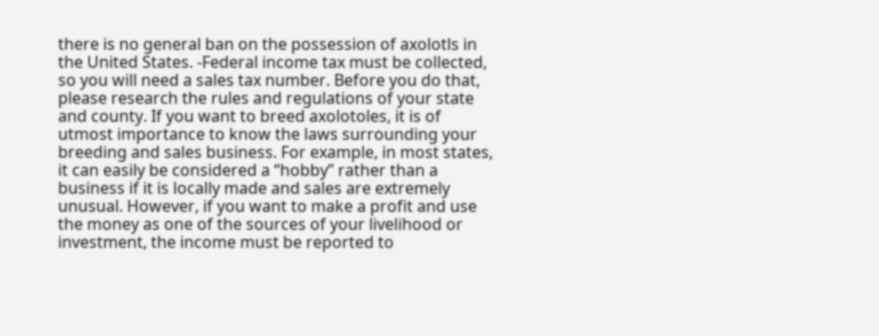there is no general ban on the possession of axolotls in the United States. -Federal income tax must be collected, so you will need a sales tax number. Before you do that, please research the rules and regulations of your state and county. If you want to breed axolotoles, it is of utmost importance to know the laws surrounding your breeding and sales business. For example, in most states, it can easily be considered a “hobby” rather than a business if it is locally made and sales are extremely unusual. However, if you want to make a profit and use the money as one of the sources of your livelihood or investment, the income must be reported to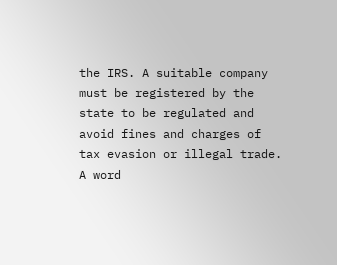the IRS. A suitable company must be registered by the state to be regulated and avoid fines and charges of tax evasion or illegal trade. A word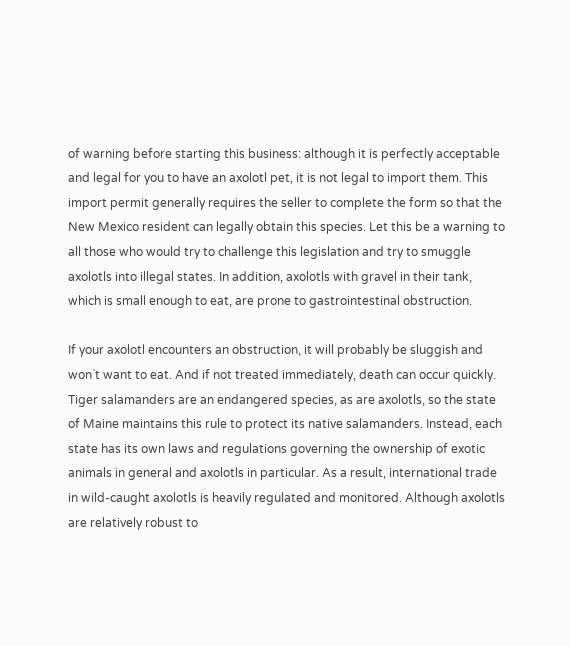of warning before starting this business: although it is perfectly acceptable and legal for you to have an axolotl pet, it is not legal to import them. This import permit generally requires the seller to complete the form so that the New Mexico resident can legally obtain this species. Let this be a warning to all those who would try to challenge this legislation and try to smuggle axolotls into illegal states. In addition, axolotls with gravel in their tank, which is small enough to eat, are prone to gastrointestinal obstruction.

If your axolotl encounters an obstruction, it will probably be sluggish and won`t want to eat. And if not treated immediately, death can occur quickly. Tiger salamanders are an endangered species, as are axolotls, so the state of Maine maintains this rule to protect its native salamanders. Instead, each state has its own laws and regulations governing the ownership of exotic animals in general and axolotls in particular. As a result, international trade in wild-caught axolotls is heavily regulated and monitored. Although axolotls are relatively robust to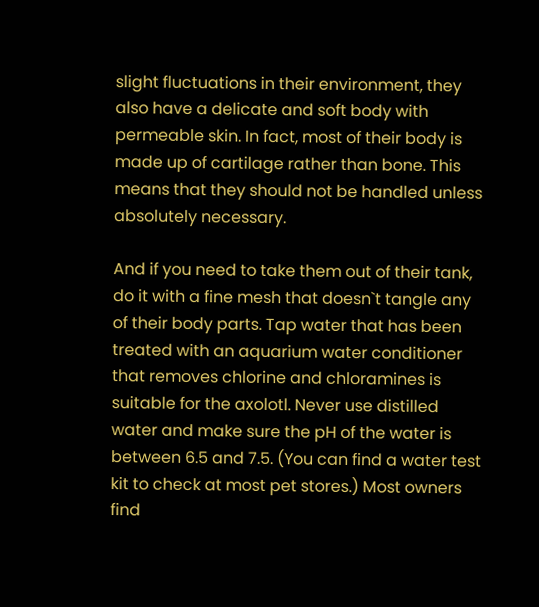slight fluctuations in their environment, they also have a delicate and soft body with permeable skin. In fact, most of their body is made up of cartilage rather than bone. This means that they should not be handled unless absolutely necessary.

And if you need to take them out of their tank, do it with a fine mesh that doesn`t tangle any of their body parts. Tap water that has been treated with an aquarium water conditioner that removes chlorine and chloramines is suitable for the axolotl. Never use distilled water and make sure the pH of the water is between 6.5 and 7.5. (You can find a water test kit to check at most pet stores.) Most owners find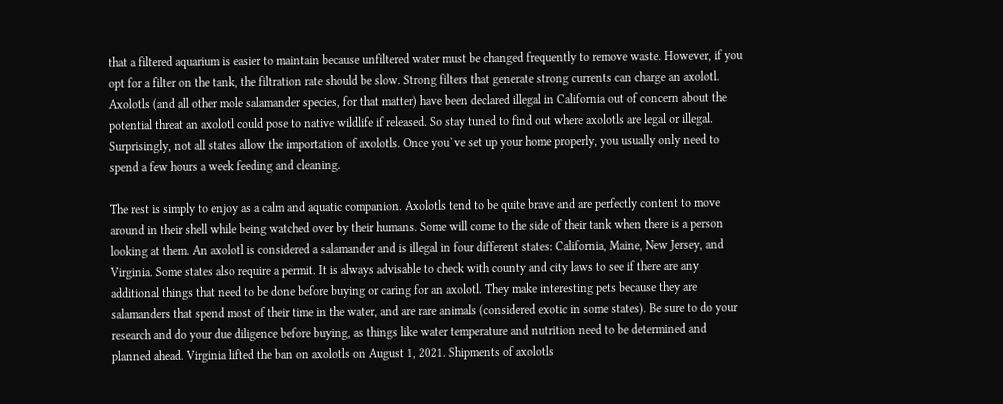that a filtered aquarium is easier to maintain because unfiltered water must be changed frequently to remove waste. However, if you opt for a filter on the tank, the filtration rate should be slow. Strong filters that generate strong currents can charge an axolotl. Axolotls (and all other mole salamander species, for that matter) have been declared illegal in California out of concern about the potential threat an axolotl could pose to native wildlife if released. So stay tuned to find out where axolotls are legal or illegal. Surprisingly, not all states allow the importation of axolotls. Once you`ve set up your home properly, you usually only need to spend a few hours a week feeding and cleaning.

The rest is simply to enjoy as a calm and aquatic companion. Axolotls tend to be quite brave and are perfectly content to move around in their shell while being watched over by their humans. Some will come to the side of their tank when there is a person looking at them. An axolotl is considered a salamander and is illegal in four different states: California, Maine, New Jersey, and Virginia. Some states also require a permit. It is always advisable to check with county and city laws to see if there are any additional things that need to be done before buying or caring for an axolotl. They make interesting pets because they are salamanders that spend most of their time in the water, and are rare animals (considered exotic in some states). Be sure to do your research and do your due diligence before buying, as things like water temperature and nutrition need to be determined and planned ahead. Virginia lifted the ban on axolotls on August 1, 2021. Shipments of axolotls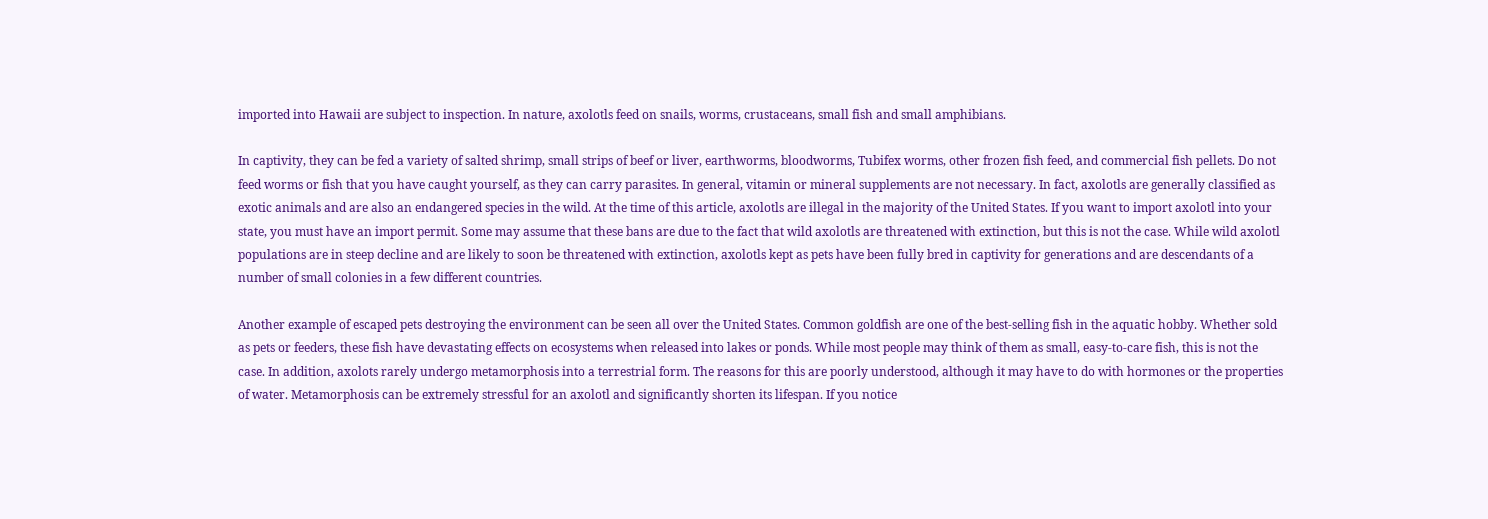imported into Hawaii are subject to inspection. In nature, axolotls feed on snails, worms, crustaceans, small fish and small amphibians.

In captivity, they can be fed a variety of salted shrimp, small strips of beef or liver, earthworms, bloodworms, Tubifex worms, other frozen fish feed, and commercial fish pellets. Do not feed worms or fish that you have caught yourself, as they can carry parasites. In general, vitamin or mineral supplements are not necessary. In fact, axolotls are generally classified as exotic animals and are also an endangered species in the wild. At the time of this article, axolotls are illegal in the majority of the United States. If you want to import axolotl into your state, you must have an import permit. Some may assume that these bans are due to the fact that wild axolotls are threatened with extinction, but this is not the case. While wild axolotl populations are in steep decline and are likely to soon be threatened with extinction, axolotls kept as pets have been fully bred in captivity for generations and are descendants of a number of small colonies in a few different countries.

Another example of escaped pets destroying the environment can be seen all over the United States. Common goldfish are one of the best-selling fish in the aquatic hobby. Whether sold as pets or feeders, these fish have devastating effects on ecosystems when released into lakes or ponds. While most people may think of them as small, easy-to-care fish, this is not the case. In addition, axolots rarely undergo metamorphosis into a terrestrial form. The reasons for this are poorly understood, although it may have to do with hormones or the properties of water. Metamorphosis can be extremely stressful for an axolotl and significantly shorten its lifespan. If you notice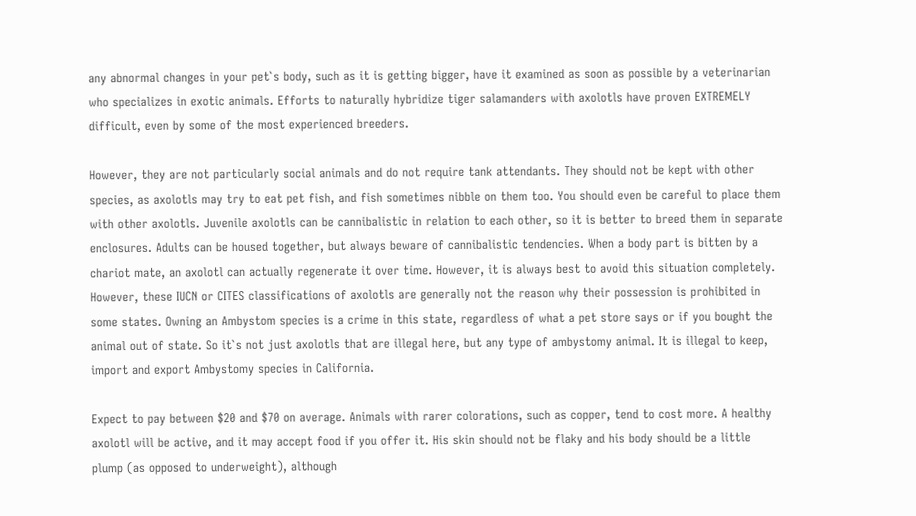any abnormal changes in your pet`s body, such as it is getting bigger, have it examined as soon as possible by a veterinarian who specializes in exotic animals. Efforts to naturally hybridize tiger salamanders with axolotls have proven EXTREMELY difficult, even by some of the most experienced breeders.

However, they are not particularly social animals and do not require tank attendants. They should not be kept with other species, as axolotls may try to eat pet fish, and fish sometimes nibble on them too. You should even be careful to place them with other axolotls. Juvenile axolotls can be cannibalistic in relation to each other, so it is better to breed them in separate enclosures. Adults can be housed together, but always beware of cannibalistic tendencies. When a body part is bitten by a chariot mate, an axolotl can actually regenerate it over time. However, it is always best to avoid this situation completely. However, these IUCN or CITES classifications of axolotls are generally not the reason why their possession is prohibited in some states. Owning an Ambystom species is a crime in this state, regardless of what a pet store says or if you bought the animal out of state. So it`s not just axolotls that are illegal here, but any type of ambystomy animal. It is illegal to keep, import and export Ambystomy species in California.

Expect to pay between $20 and $70 on average. Animals with rarer colorations, such as copper, tend to cost more. A healthy axolotl will be active, and it may accept food if you offer it. His skin should not be flaky and his body should be a little plump (as opposed to underweight), although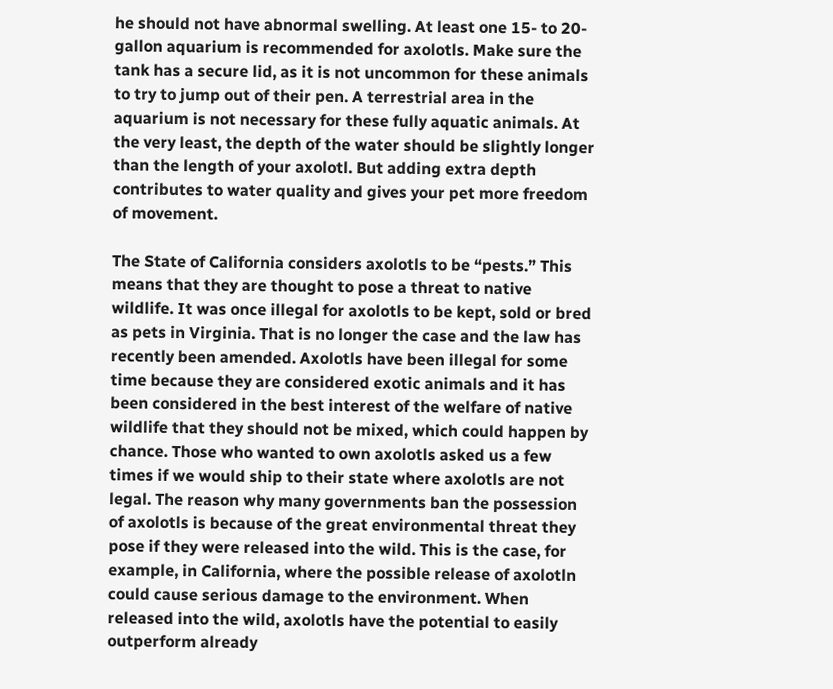he should not have abnormal swelling. At least one 15- to 20-gallon aquarium is recommended for axolotls. Make sure the tank has a secure lid, as it is not uncommon for these animals to try to jump out of their pen. A terrestrial area in the aquarium is not necessary for these fully aquatic animals. At the very least, the depth of the water should be slightly longer than the length of your axolotl. But adding extra depth contributes to water quality and gives your pet more freedom of movement.

The State of California considers axolotls to be “pests.” This means that they are thought to pose a threat to native wildlife. It was once illegal for axolotls to be kept, sold or bred as pets in Virginia. That is no longer the case and the law has recently been amended. Axolotls have been illegal for some time because they are considered exotic animals and it has been considered in the best interest of the welfare of native wildlife that they should not be mixed, which could happen by chance. Those who wanted to own axolotls asked us a few times if we would ship to their state where axolotls are not legal. The reason why many governments ban the possession of axolotls is because of the great environmental threat they pose if they were released into the wild. This is the case, for example, in California, where the possible release of axolotln could cause serious damage to the environment. When released into the wild, axolotls have the potential to easily outperform already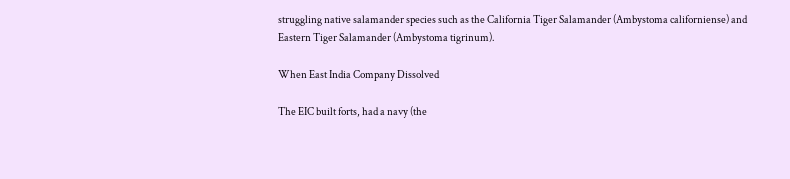struggling native salamander species such as the California Tiger Salamander (Ambystoma californiense) and Eastern Tiger Salamander (Ambystoma tigrinum).

When East India Company Dissolved

The EIC built forts, had a navy (the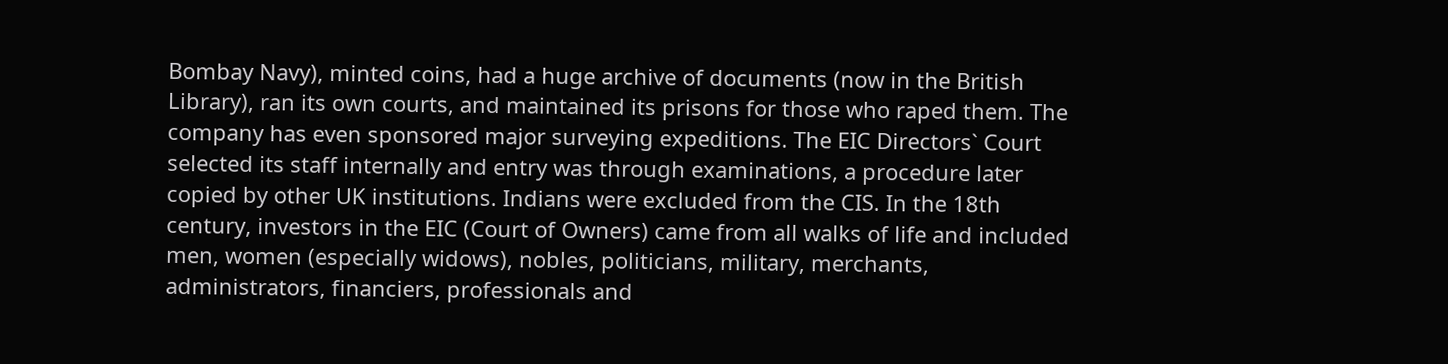Bombay Navy), minted coins, had a huge archive of documents (now in the British Library), ran its own courts, and maintained its prisons for those who raped them. The company has even sponsored major surveying expeditions. The EIC Directors` Court selected its staff internally and entry was through examinations, a procedure later copied by other UK institutions. Indians were excluded from the CIS. In the 18th century, investors in the EIC (Court of Owners) came from all walks of life and included men, women (especially widows), nobles, politicians, military, merchants, administrators, financiers, professionals and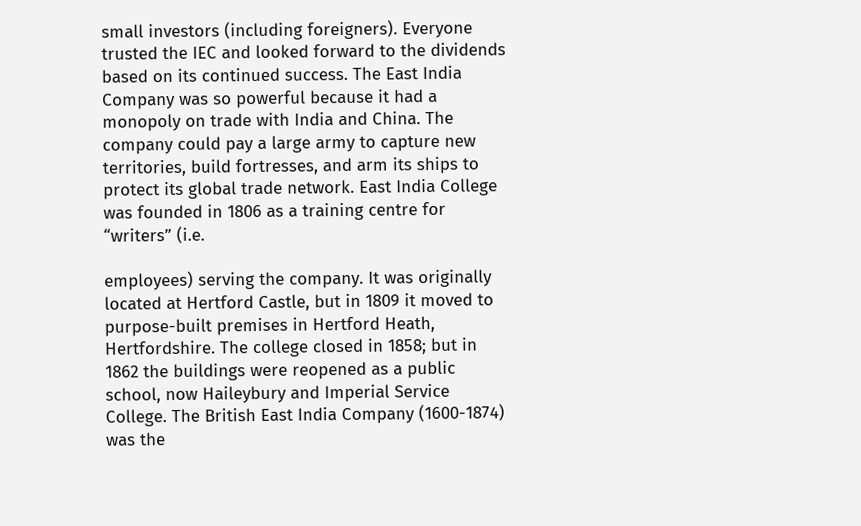small investors (including foreigners). Everyone trusted the IEC and looked forward to the dividends based on its continued success. The East India Company was so powerful because it had a monopoly on trade with India and China. The company could pay a large army to capture new territories, build fortresses, and arm its ships to protect its global trade network. East India College was founded in 1806 as a training centre for “writers” (i.e.

employees) serving the company. It was originally located at Hertford Castle, but in 1809 it moved to purpose-built premises in Hertford Heath, Hertfordshire. The college closed in 1858; but in 1862 the buildings were reopened as a public school, now Haileybury and Imperial Service College. The British East India Company (1600-1874) was the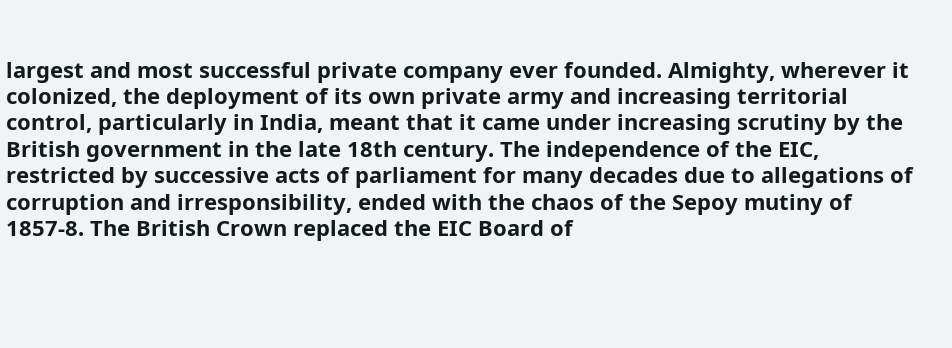largest and most successful private company ever founded. Almighty, wherever it colonized, the deployment of its own private army and increasing territorial control, particularly in India, meant that it came under increasing scrutiny by the British government in the late 18th century. The independence of the EIC, restricted by successive acts of parliament for many decades due to allegations of corruption and irresponsibility, ended with the chaos of the Sepoy mutiny of 1857-8. The British Crown replaced the EIC Board of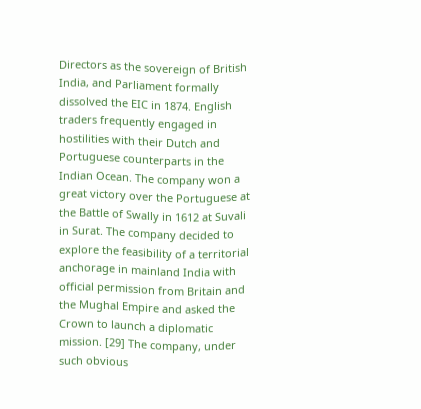Directors as the sovereign of British India, and Parliament formally dissolved the EIC in 1874. English traders frequently engaged in hostilities with their Dutch and Portuguese counterparts in the Indian Ocean. The company won a great victory over the Portuguese at the Battle of Swally in 1612 at Suvali in Surat. The company decided to explore the feasibility of a territorial anchorage in mainland India with official permission from Britain and the Mughal Empire and asked the Crown to launch a diplomatic mission. [29] The company, under such obvious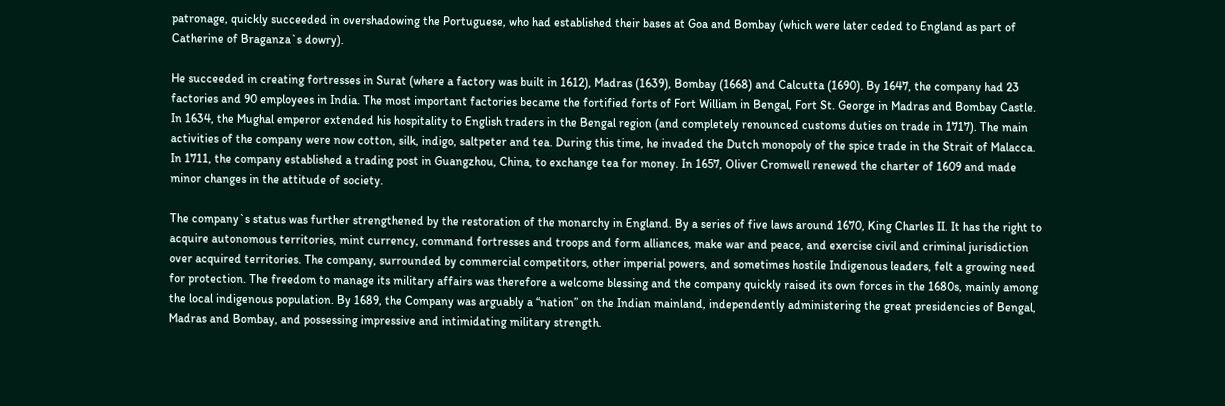patronage, quickly succeeded in overshadowing the Portuguese, who had established their bases at Goa and Bombay (which were later ceded to England as part of Catherine of Braganza`s dowry).

He succeeded in creating fortresses in Surat (where a factory was built in 1612), Madras (1639), Bombay (1668) and Calcutta (1690). By 1647, the company had 23 factories and 90 employees in India. The most important factories became the fortified forts of Fort William in Bengal, Fort St. George in Madras and Bombay Castle. In 1634, the Mughal emperor extended his hospitality to English traders in the Bengal region (and completely renounced customs duties on trade in 1717). The main activities of the company were now cotton, silk, indigo, saltpeter and tea. During this time, he invaded the Dutch monopoly of the spice trade in the Strait of Malacca. In 1711, the company established a trading post in Guangzhou, China, to exchange tea for money. In 1657, Oliver Cromwell renewed the charter of 1609 and made minor changes in the attitude of society.

The company`s status was further strengthened by the restoration of the monarchy in England. By a series of five laws around 1670, King Charles II. It has the right to acquire autonomous territories, mint currency, command fortresses and troops and form alliances, make war and peace, and exercise civil and criminal jurisdiction over acquired territories. The company, surrounded by commercial competitors, other imperial powers, and sometimes hostile Indigenous leaders, felt a growing need for protection. The freedom to manage its military affairs was therefore a welcome blessing and the company quickly raised its own forces in the 1680s, mainly among the local indigenous population. By 1689, the Company was arguably a “nation” on the Indian mainland, independently administering the great presidencies of Bengal, Madras and Bombay, and possessing impressive and intimidating military strength.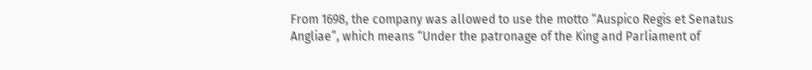From 1698, the company was allowed to use the motto “Auspico Regis et Senatus Angliae”, which means “Under the patronage of the King and Parliament of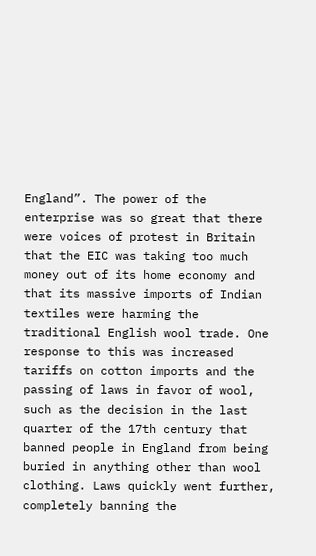England”. The power of the enterprise was so great that there were voices of protest in Britain that the EIC was taking too much money out of its home economy and that its massive imports of Indian textiles were harming the traditional English wool trade. One response to this was increased tariffs on cotton imports and the passing of laws in favor of wool, such as the decision in the last quarter of the 17th century that banned people in England from being buried in anything other than wool clothing. Laws quickly went further, completely banning the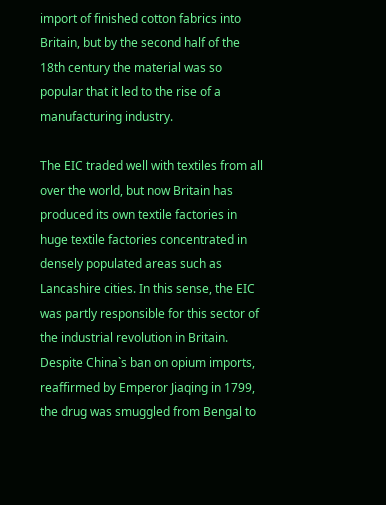import of finished cotton fabrics into Britain, but by the second half of the 18th century the material was so popular that it led to the rise of a manufacturing industry.

The EIC traded well with textiles from all over the world, but now Britain has produced its own textile factories in huge textile factories concentrated in densely populated areas such as Lancashire cities. In this sense, the EIC was partly responsible for this sector of the industrial revolution in Britain. Despite China`s ban on opium imports, reaffirmed by Emperor Jiaqing in 1799, the drug was smuggled from Bengal to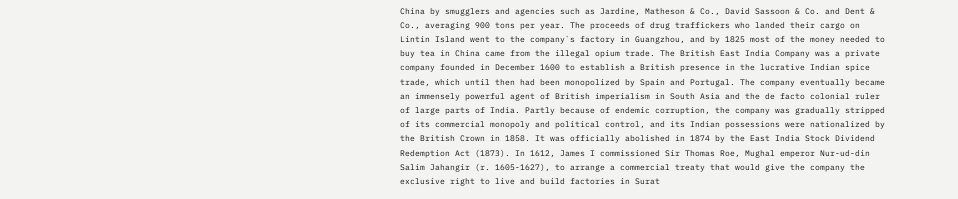China by smugglers and agencies such as Jardine, Matheson & Co., David Sassoon & Co. and Dent & Co., averaging 900 tons per year. The proceeds of drug traffickers who landed their cargo on Lintin Island went to the company`s factory in Guangzhou, and by 1825 most of the money needed to buy tea in China came from the illegal opium trade. The British East India Company was a private company founded in December 1600 to establish a British presence in the lucrative Indian spice trade, which until then had been monopolized by Spain and Portugal. The company eventually became an immensely powerful agent of British imperialism in South Asia and the de facto colonial ruler of large parts of India. Partly because of endemic corruption, the company was gradually stripped of its commercial monopoly and political control, and its Indian possessions were nationalized by the British Crown in 1858. It was officially abolished in 1874 by the East India Stock Dividend Redemption Act (1873). In 1612, James I commissioned Sir Thomas Roe, Mughal emperor Nur-ud-din Salim Jahangir (r. 1605-1627), to arrange a commercial treaty that would give the company the exclusive right to live and build factories in Surat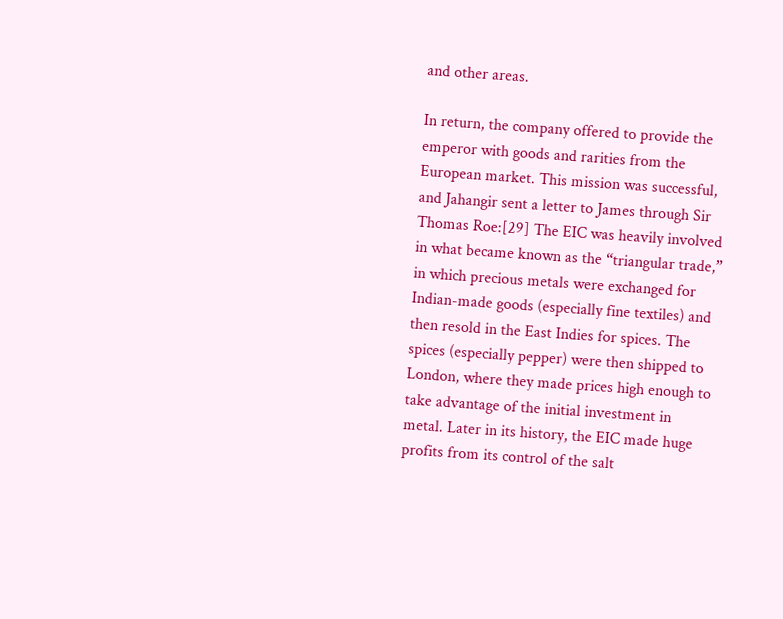and other areas.

In return, the company offered to provide the emperor with goods and rarities from the European market. This mission was successful, and Jahangir sent a letter to James through Sir Thomas Roe:[29] The EIC was heavily involved in what became known as the “triangular trade,” in which precious metals were exchanged for Indian-made goods (especially fine textiles) and then resold in the East Indies for spices. The spices (especially pepper) were then shipped to London, where they made prices high enough to take advantage of the initial investment in metal. Later in its history, the EIC made huge profits from its control of the salt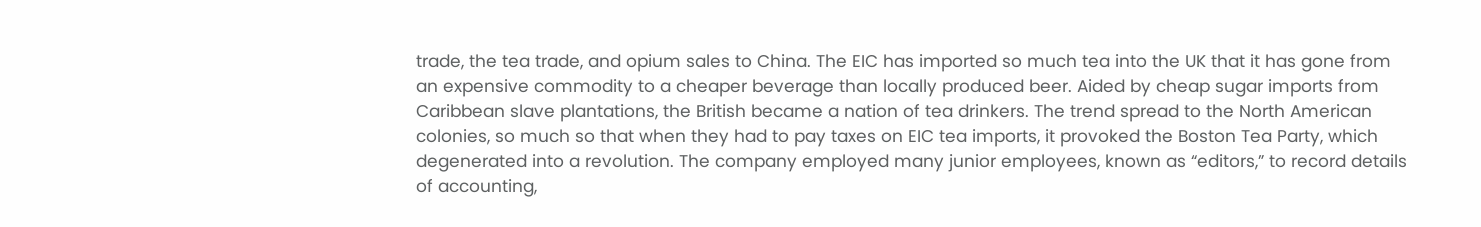trade, the tea trade, and opium sales to China. The EIC has imported so much tea into the UK that it has gone from an expensive commodity to a cheaper beverage than locally produced beer. Aided by cheap sugar imports from Caribbean slave plantations, the British became a nation of tea drinkers. The trend spread to the North American colonies, so much so that when they had to pay taxes on EIC tea imports, it provoked the Boston Tea Party, which degenerated into a revolution. The company employed many junior employees, known as “editors,” to record details of accounting,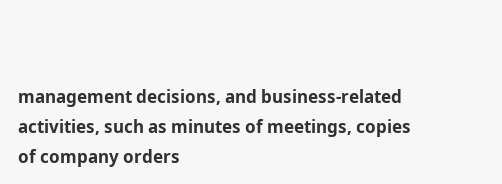management decisions, and business-related activities, such as minutes of meetings, copies of company orders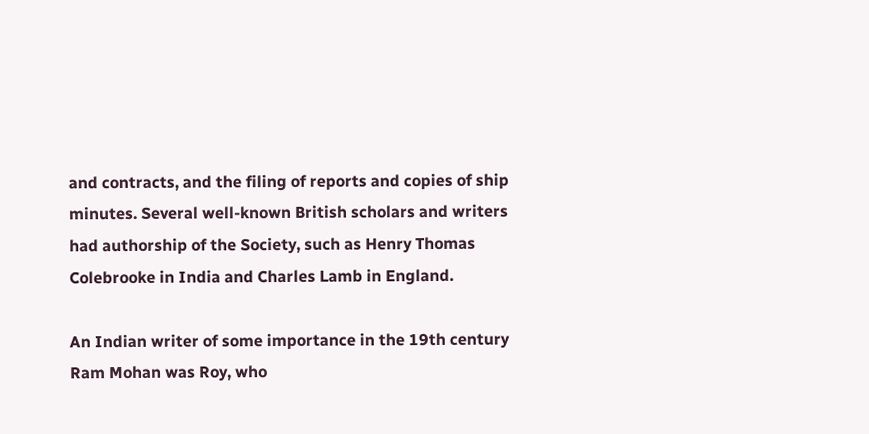and contracts, and the filing of reports and copies of ship minutes. Several well-known British scholars and writers had authorship of the Society, such as Henry Thomas Colebrooke in India and Charles Lamb in England.

An Indian writer of some importance in the 19th century Ram Mohan was Roy, who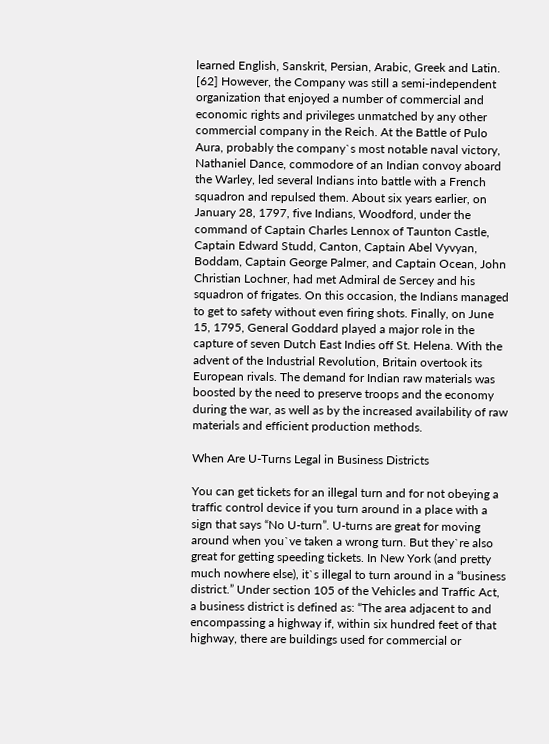learned English, Sanskrit, Persian, Arabic, Greek and Latin. [62] However, the Company was still a semi-independent organization that enjoyed a number of commercial and economic rights and privileges unmatched by any other commercial company in the Reich. At the Battle of Pulo Aura, probably the company`s most notable naval victory, Nathaniel Dance, commodore of an Indian convoy aboard the Warley, led several Indians into battle with a French squadron and repulsed them. About six years earlier, on January 28, 1797, five Indians, Woodford, under the command of Captain Charles Lennox of Taunton Castle, Captain Edward Studd, Canton, Captain Abel Vyvyan, Boddam, Captain George Palmer, and Captain Ocean, John Christian Lochner, had met Admiral de Sercey and his squadron of frigates. On this occasion, the Indians managed to get to safety without even firing shots. Finally, on June 15, 1795, General Goddard played a major role in the capture of seven Dutch East Indies off St. Helena. With the advent of the Industrial Revolution, Britain overtook its European rivals. The demand for Indian raw materials was boosted by the need to preserve troops and the economy during the war, as well as by the increased availability of raw materials and efficient production methods.

When Are U-Turns Legal in Business Districts

You can get tickets for an illegal turn and for not obeying a traffic control device if you turn around in a place with a sign that says “No U-turn”. U-turns are great for moving around when you`ve taken a wrong turn. But they`re also great for getting speeding tickets. In New York (and pretty much nowhere else), it`s illegal to turn around in a “business district.” Under section 105 of the Vehicles and Traffic Act, a business district is defined as: “The area adjacent to and encompassing a highway if, within six hundred feet of that highway, there are buildings used for commercial or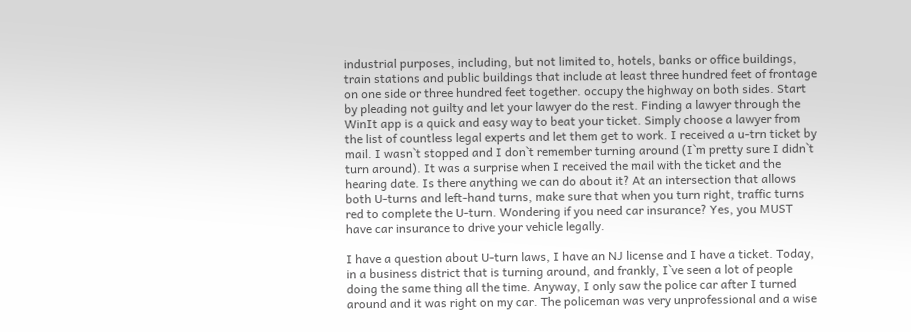industrial purposes, including, but not limited to, hotels, banks or office buildings, train stations and public buildings that include at least three hundred feet of frontage on one side or three hundred feet together. occupy the highway on both sides. Start by pleading not guilty and let your lawyer do the rest. Finding a lawyer through the WinIt app is a quick and easy way to beat your ticket. Simply choose a lawyer from the list of countless legal experts and let them get to work. I received a u-trn ticket by mail. I wasn`t stopped and I don`t remember turning around (I`m pretty sure I didn`t turn around). It was a surprise when I received the mail with the ticket and the hearing date. Is there anything we can do about it? At an intersection that allows both U-turns and left-hand turns, make sure that when you turn right, traffic turns red to complete the U-turn. Wondering if you need car insurance? Yes, you MUST have car insurance to drive your vehicle legally.

I have a question about U-turn laws, I have an NJ license and I have a ticket. Today, in a business district that is turning around, and frankly, I`ve seen a lot of people doing the same thing all the time. Anyway, I only saw the police car after I turned around and it was right on my car. The policeman was very unprofessional and a wise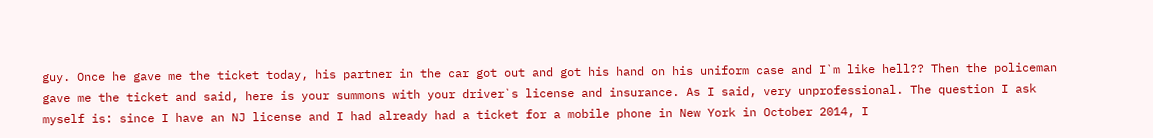guy. Once he gave me the ticket today, his partner in the car got out and got his hand on his uniform case and I`m like hell?? Then the policeman gave me the ticket and said, here is your summons with your driver`s license and insurance. As I said, very unprofessional. The question I ask myself is: since I have an NJ license and I had already had a ticket for a mobile phone in New York in October 2014, I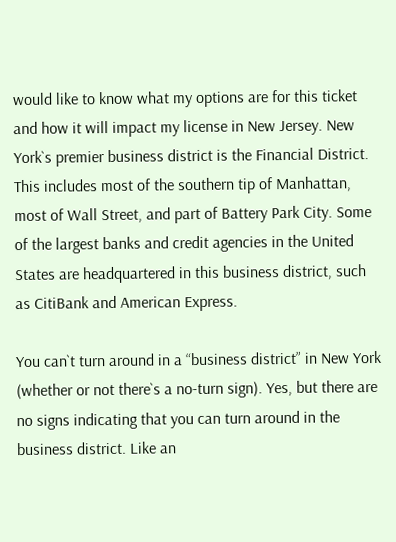would like to know what my options are for this ticket and how it will impact my license in New Jersey. New York`s premier business district is the Financial District. This includes most of the southern tip of Manhattan, most of Wall Street, and part of Battery Park City. Some of the largest banks and credit agencies in the United States are headquartered in this business district, such as CitiBank and American Express.

You can`t turn around in a “business district” in New York (whether or not there`s a no-turn sign). Yes, but there are no signs indicating that you can turn around in the business district. Like an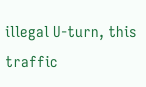illegal U-turn, this traffic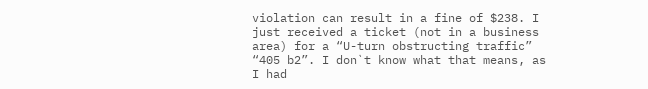violation can result in a fine of $238. I just received a ticket (not in a business area) for a “U-turn obstructing traffic” “405 b2”. I don`t know what that means, as I had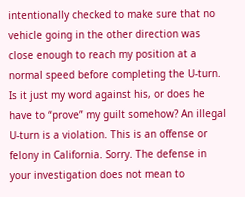intentionally checked to make sure that no vehicle going in the other direction was close enough to reach my position at a normal speed before completing the U-turn. Is it just my word against his, or does he have to “prove” my guilt somehow? An illegal U-turn is a violation. This is an offense or felony in California. Sorry. The defense in your investigation does not mean to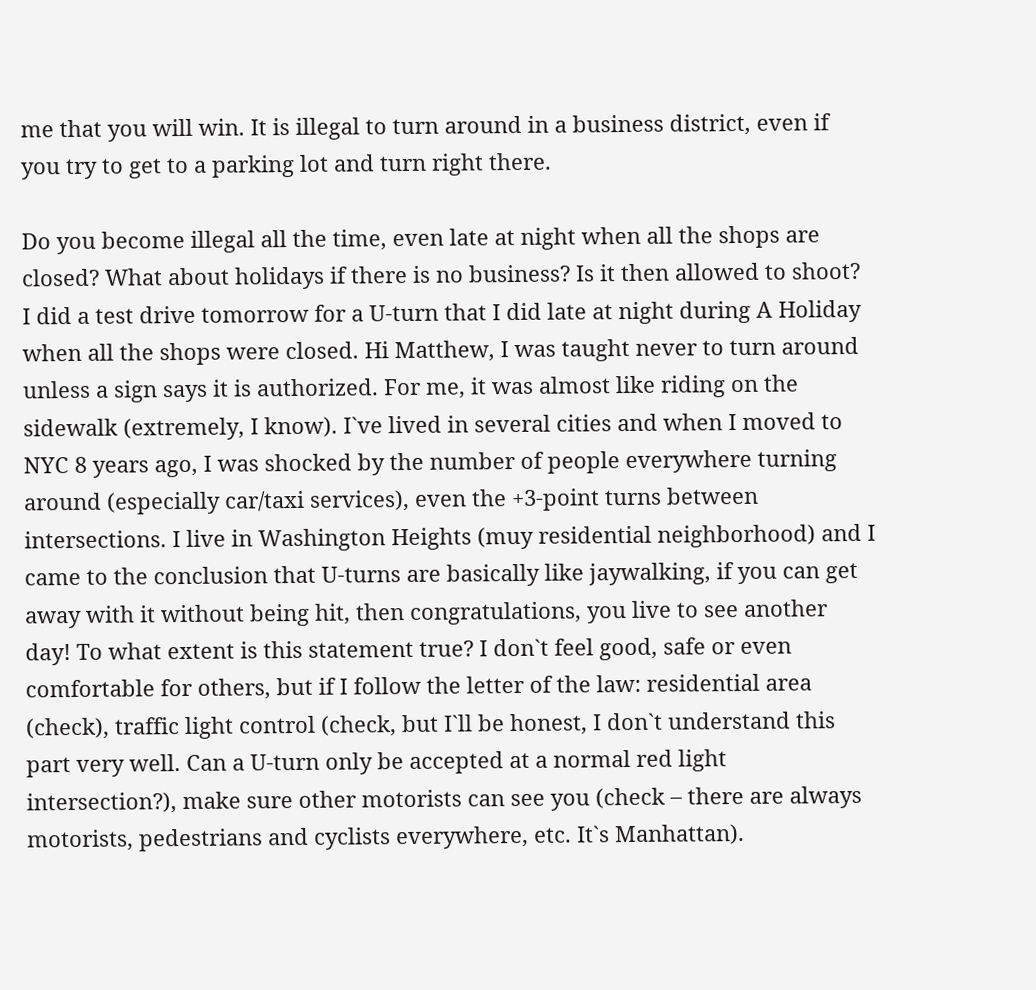me that you will win. It is illegal to turn around in a business district, even if you try to get to a parking lot and turn right there.

Do you become illegal all the time, even late at night when all the shops are closed? What about holidays if there is no business? Is it then allowed to shoot? I did a test drive tomorrow for a U-turn that I did late at night during A Holiday when all the shops were closed. Hi Matthew, I was taught never to turn around unless a sign says it is authorized. For me, it was almost like riding on the sidewalk (extremely, I know). I`ve lived in several cities and when I moved to NYC 8 years ago, I was shocked by the number of people everywhere turning around (especially car/taxi services), even the +3-point turns between intersections. I live in Washington Heights (muy residential neighborhood) and I came to the conclusion that U-turns are basically like jaywalking, if you can get away with it without being hit, then congratulations, you live to see another day! To what extent is this statement true? I don`t feel good, safe or even comfortable for others, but if I follow the letter of the law: residential area (check), traffic light control (check, but I`ll be honest, I don`t understand this part very well. Can a U-turn only be accepted at a normal red light intersection?), make sure other motorists can see you (check – there are always motorists, pedestrians and cyclists everywhere, etc. It`s Manhattan).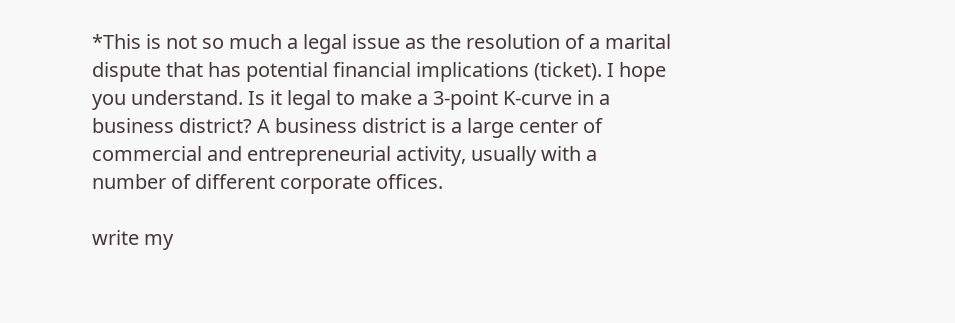*This is not so much a legal issue as the resolution of a marital dispute that has potential financial implications (ticket). I hope you understand. Is it legal to make a 3-point K-curve in a business district? A business district is a large center of commercial and entrepreneurial activity, usually with a number of different corporate offices.

write my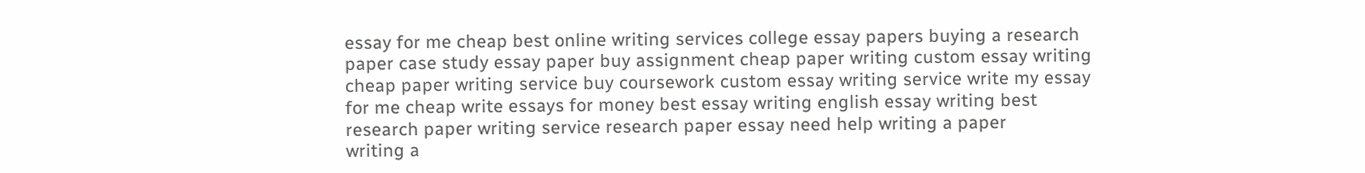essay for me cheap best online writing services college essay papers buying a research paper case study essay paper buy assignment cheap paper writing custom essay writing cheap paper writing service buy coursework custom essay writing service write my essay for me cheap write essays for money best essay writing english essay writing best research paper writing service research paper essay need help writing a paper
writing a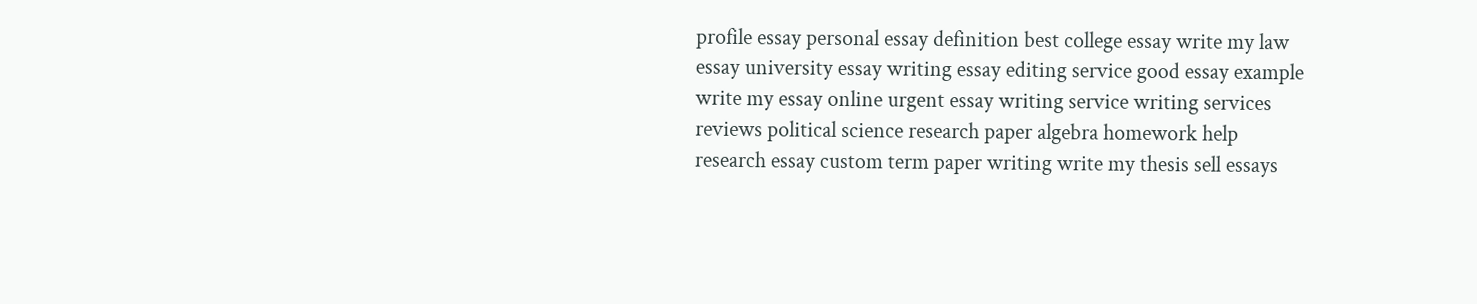profile essay personal essay definition best college essay write my law essay university essay writing essay editing service good essay example write my essay online urgent essay writing service writing services reviews political science research paper algebra homework help research essay custom term paper writing write my thesis sell essays